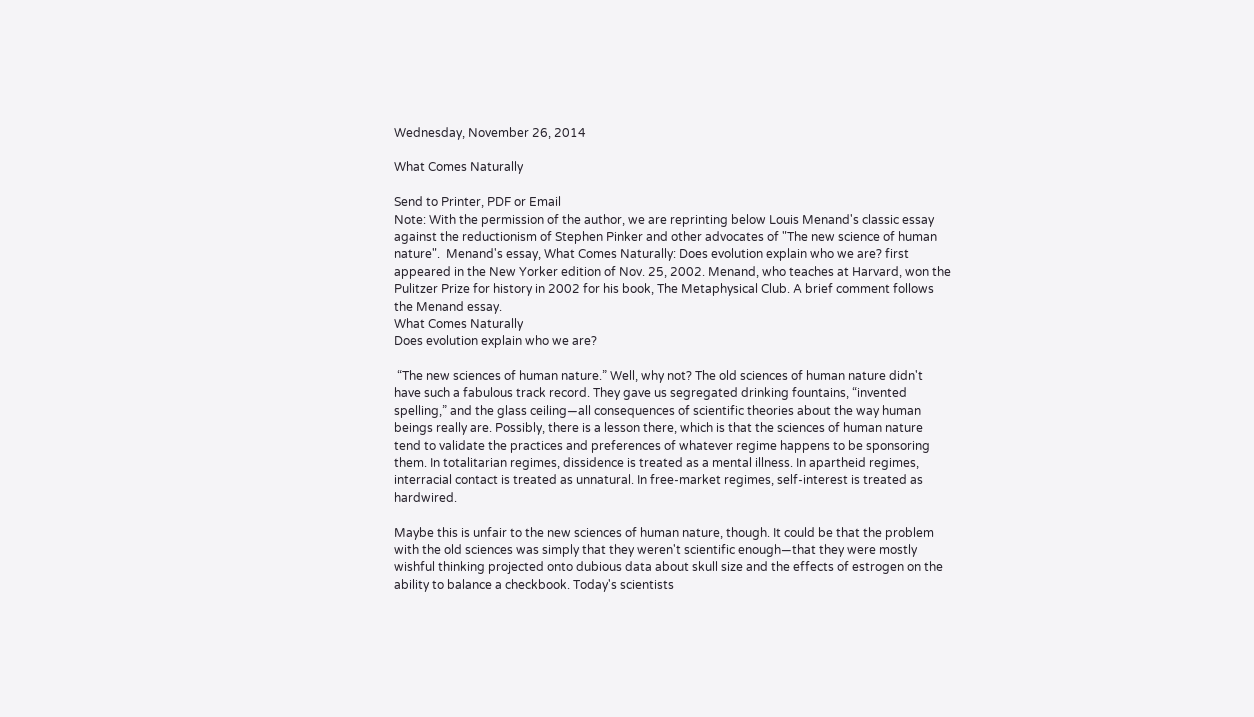Wednesday, November 26, 2014

What Comes Naturally

Send to Printer, PDF or Email
Note: With the permission of the author, we are reprinting below Louis Menand's classic essay against the reductionism of Stephen Pinker and other advocates of "The new science of human nature".  Menand's essay, What Comes Naturally: Does evolution explain who we are? first appeared in the New Yorker edition of Nov. 25, 2002. Menand, who teaches at Harvard, won the Pulitzer Prize for history in 2002 for his book, The Metaphysical Club. A brief comment follows the Menand essay.
What Comes Naturally
Does evolution explain who we are?

 “The new sciences of human nature.” Well, why not? The old sciences of human nature didn't have such a fabulous track record. They gave us segregated drinking fountains, “invented spelling,” and the glass ceiling—all consequences of scientific theories about the way human beings really are. Possibly, there is a lesson there, which is that the sciences of human nature tend to validate the practices and preferences of whatever regime happens to be sponsoring them. In totalitarian regimes, dissidence is treated as a mental illness. In apartheid regimes, interracial contact is treated as unnatural. In free-market regimes, self-interest is treated as hardwired.

Maybe this is unfair to the new sciences of human nature, though. It could be that the problem with the old sciences was simply that they weren't scientific enough—that they were mostly wishful thinking projected onto dubious data about skull size and the effects of estrogen on the ability to balance a checkbook. Today's scientists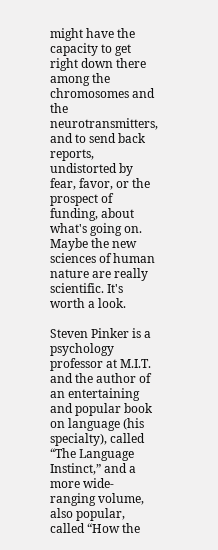might have the capacity to get right down there among the chromosomes and the neurotransmitters, and to send back reports, undistorted by fear, favor, or the prospect of funding, about what's going on. Maybe the new sciences of human nature are really scientific. It's worth a look.

Steven Pinker is a psychology professor at M.I.T. and the author of an entertaining and popular book on language (his specialty), called “The Language Instinct,” and a more wide-ranging volume, also popular, called “How the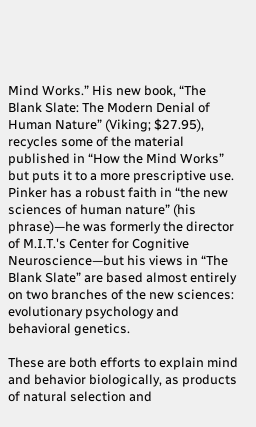Mind Works.” His new book, “The Blank Slate: The Modern Denial of Human Nature” (Viking; $27.95), recycles some of the material published in “How the Mind Works” but puts it to a more prescriptive use. Pinker has a robust faith in “the new sciences of human nature” (his phrase)—he was formerly the director of M.I.T.'s Center for Cognitive Neuroscience—but his views in “The Blank Slate” are based almost entirely on two branches of the new sciences: evolutionary psychology and behavioral genetics.

These are both efforts to explain mind and behavior biologically, as products of natural selection and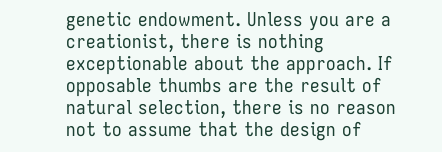genetic endowment. Unless you are a creationist, there is nothing exceptionable about the approach. If opposable thumbs are the result of natural selection, there is no reason not to assume that the design of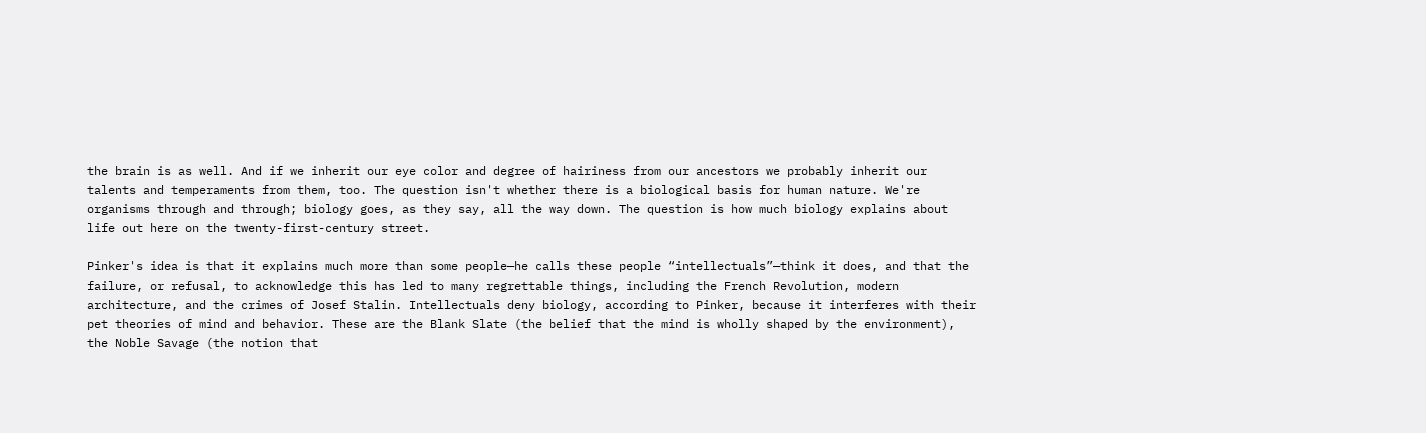the brain is as well. And if we inherit our eye color and degree of hairiness from our ancestors we probably inherit our talents and temperaments from them, too. The question isn't whether there is a biological basis for human nature. We're organisms through and through; biology goes, as they say, all the way down. The question is how much biology explains about life out here on the twenty-first-century street.

Pinker's idea is that it explains much more than some people—he calls these people “intellectuals”—think it does, and that the failure, or refusal, to acknowledge this has led to many regrettable things, including the French Revolution, modern architecture, and the crimes of Josef Stalin. Intellectuals deny biology, according to Pinker, because it interferes with their pet theories of mind and behavior. These are the Blank Slate (the belief that the mind is wholly shaped by the environment), the Noble Savage (the notion that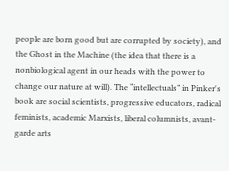people are born good but are corrupted by society), and the Ghost in the Machine (the idea that there is a nonbiological agent in our heads with the power to change our nature at will). The “intellectuals” in Pinker's book are social scientists, progressive educators, radical feminists, academic Marxists, liberal columnists, avant-garde arts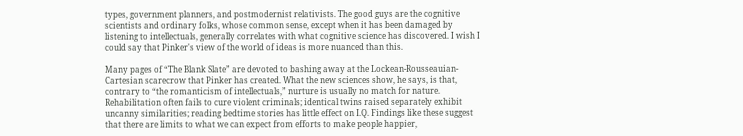types, government planners, and postmodernist relativists. The good guys are the cognitive scientists and ordinary folks, whose common sense, except when it has been damaged by listening to intellectuals, generally correlates with what cognitive science has discovered. I wish I could say that Pinker's view of the world of ideas is more nuanced than this.

Many pages of “The Blank Slate” are devoted to bashing away at the Lockean-Rousseauian-Cartesian scarecrow that Pinker has created. What the new sciences show, he says, is that, contrary to “the romanticism of intellectuals,” nurture is usually no match for nature. Rehabilitation often fails to cure violent criminals; identical twins raised separately exhibit uncanny similarities; reading bedtime stories has little effect on I.Q. Findings like these suggest that there are limits to what we can expect from efforts to make people happier,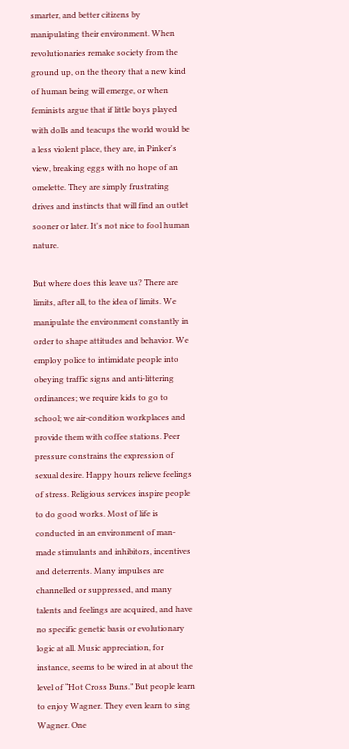smarter, and better citizens by manipulating their environment. When revolutionaries remake society from the ground up, on the theory that a new kind of human being will emerge, or when feminists argue that if little boys played with dolls and teacups the world would be a less violent place, they are, in Pinker's view, breaking eggs with no hope of an omelette. They are simply frustrating drives and instincts that will find an outlet sooner or later. It's not nice to fool human nature.

But where does this leave us? There are limits, after all, to the idea of limits. We manipulate the environment constantly in order to shape attitudes and behavior. We employ police to intimidate people into obeying traffic signs and anti-littering ordinances; we require kids to go to school; we air-condition workplaces and provide them with coffee stations. Peer pressure constrains the expression of sexual desire. Happy hours relieve feelings of stress. Religious services inspire people to do good works. Most of life is conducted in an environment of man-made stimulants and inhibitors, incentives and deterrents. Many impulses are channelled or suppressed, and many talents and feelings are acquired, and have no specific genetic basis or evolutionary logic at all. Music appreciation, for instance, seems to be wired in at about the level of “Hot Cross Buns.” But people learn to enjoy Wagner. They even learn to sing Wagner. One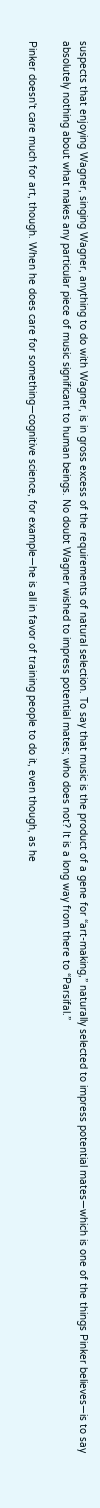suspects that enjoying Wagner, singing Wagner, anything to do with Wagner, is in gross excess of the requirements of natural selection. To say that music is the product of a gene for “art-making,” naturally selected to impress potential mates—which is one of the things Pinker believes—is to say absolutely nothing about what makes any particular piece of music significant to human beings. No doubt Wagner wished to impress potential mates; who does not? It is a long way from there to “Parsifal.”

Pinker doesn't care much for art, though. When he does care for something—cognitive science, for example—he is all in favor of training people to do it, even though, as he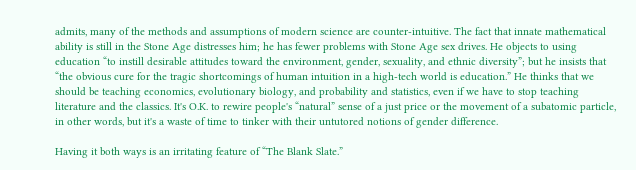admits, many of the methods and assumptions of modern science are counter-intuitive. The fact that innate mathematical ability is still in the Stone Age distresses him; he has fewer problems with Stone Age sex drives. He objects to using education “to instill desirable attitudes toward the environment, gender, sexuality, and ethnic diversity”; but he insists that “the obvious cure for the tragic shortcomings of human intuition in a high-tech world is education.” He thinks that we should be teaching economics, evolutionary biology, and probability and statistics, even if we have to stop teaching literature and the classics. It's O.K. to rewire people's “natural” sense of a just price or the movement of a subatomic particle, in other words, but it's a waste of time to tinker with their untutored notions of gender difference.

Having it both ways is an irritating feature of “The Blank Slate.”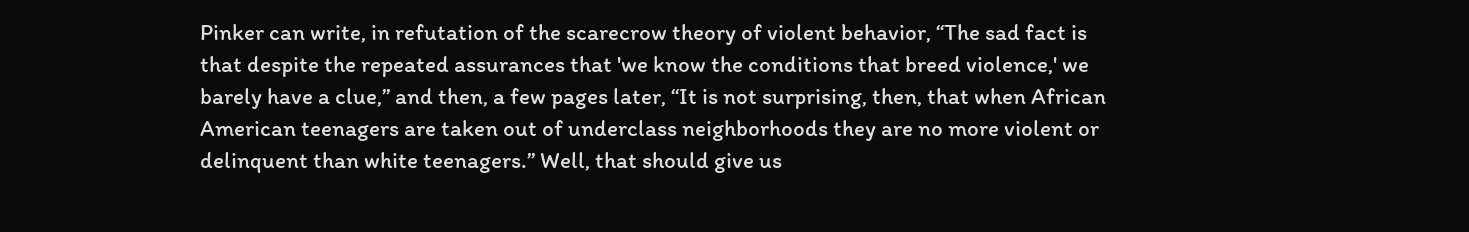Pinker can write, in refutation of the scarecrow theory of violent behavior, “The sad fact is that despite the repeated assurances that 'we know the conditions that breed violence,' we barely have a clue,” and then, a few pages later, “It is not surprising, then, that when African American teenagers are taken out of underclass neighborhoods they are no more violent or delinquent than white teenagers.” Well, that should give us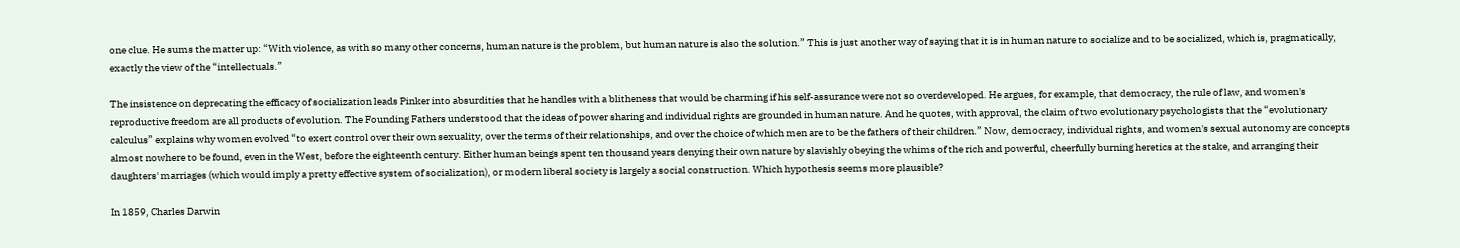one clue. He sums the matter up: “With violence, as with so many other concerns, human nature is the problem, but human nature is also the solution.” This is just another way of saying that it is in human nature to socialize and to be socialized, which is, pragmatically, exactly the view of the “intellectuals.”

The insistence on deprecating the efficacy of socialization leads Pinker into absurdities that he handles with a blitheness that would be charming if his self-assurance were not so overdeveloped. He argues, for example, that democracy, the rule of law, and women's reproductive freedom are all products of evolution. The Founding Fathers understood that the ideas of power sharing and individual rights are grounded in human nature. And he quotes, with approval, the claim of two evolutionary psychologists that the “evolutionary calculus” explains why women evolved “to exert control over their own sexuality, over the terms of their relationships, and over the choice of which men are to be the fathers of their children.” Now, democracy, individual rights, and women's sexual autonomy are concepts almost nowhere to be found, even in the West, before the eighteenth century. Either human beings spent ten thousand years denying their own nature by slavishly obeying the whims of the rich and powerful, cheerfully burning heretics at the stake, and arranging their daughters' marriages (which would imply a pretty effective system of socialization), or modern liberal society is largely a social construction. Which hypothesis seems more plausible?

In 1859, Charles Darwin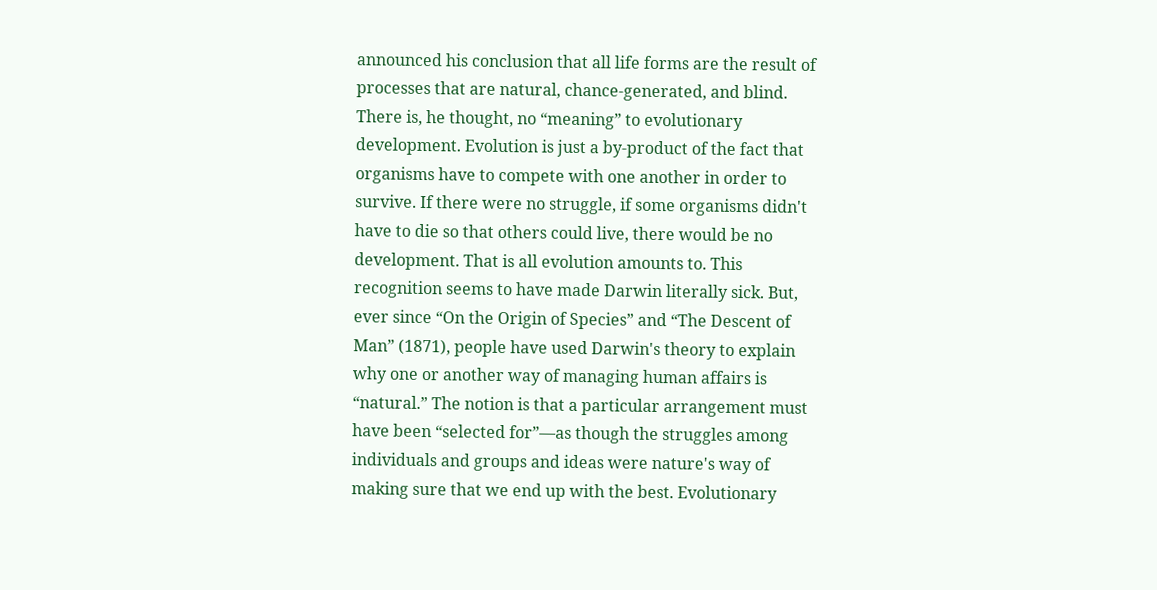announced his conclusion that all life forms are the result of processes that are natural, chance-generated, and blind. There is, he thought, no “meaning” to evolutionary development. Evolution is just a by-product of the fact that organisms have to compete with one another in order to survive. If there were no struggle, if some organisms didn't have to die so that others could live, there would be no development. That is all evolution amounts to. This recognition seems to have made Darwin literally sick. But, ever since “On the Origin of Species” and “The Descent of Man” (1871), people have used Darwin's theory to explain why one or another way of managing human affairs is “natural.” The notion is that a particular arrangement must have been “selected for”—as though the struggles among individuals and groups and ideas were nature's way of making sure that we end up with the best. Evolutionary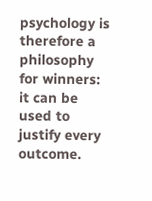psychology is therefore a philosophy for winners: it can be used to justify every outcome.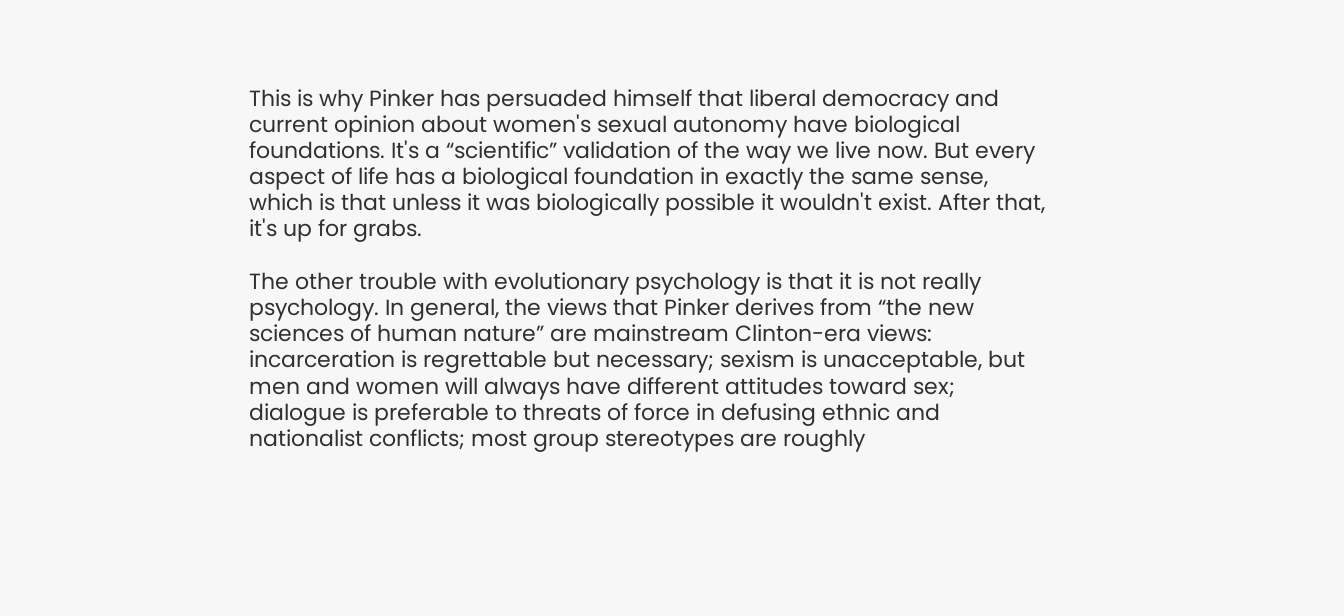This is why Pinker has persuaded himself that liberal democracy and current opinion about women's sexual autonomy have biological foundations. It's a “scientific” validation of the way we live now. But every aspect of life has a biological foundation in exactly the same sense, which is that unless it was biologically possible it wouldn't exist. After that, it's up for grabs.

The other trouble with evolutionary psychology is that it is not really psychology. In general, the views that Pinker derives from “the new sciences of human nature” are mainstream Clinton-era views: incarceration is regrettable but necessary; sexism is unacceptable, but men and women will always have different attitudes toward sex; dialogue is preferable to threats of force in defusing ethnic and nationalist conflicts; most group stereotypes are roughly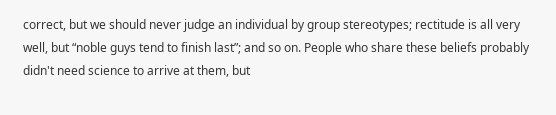correct, but we should never judge an individual by group stereotypes; rectitude is all very well, but “noble guys tend to finish last”; and so on. People who share these beliefs probably didn't need science to arrive at them, but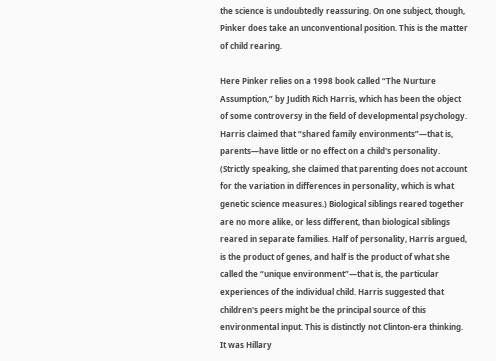the science is undoubtedly reassuring. On one subject, though, Pinker does take an unconventional position. This is the matter of child rearing.

Here Pinker relies on a 1998 book called “The Nurture Assumption,” by Judith Rich Harris, which has been the object of some controversy in the field of developmental psychology. Harris claimed that “shared family environments”—that is, parents—have little or no effect on a child's personality. (Strictly speaking, she claimed that parenting does not account for the variation in differences in personality, which is what genetic science measures.) Biological siblings reared together are no more alike, or less different, than biological siblings reared in separate families. Half of personality, Harris argued, is the product of genes, and half is the product of what she called the “unique environment”—that is, the particular experiences of the individual child. Harris suggested that children's peers might be the principal source of this environmental input. This is distinctly not Clinton-era thinking. It was Hillary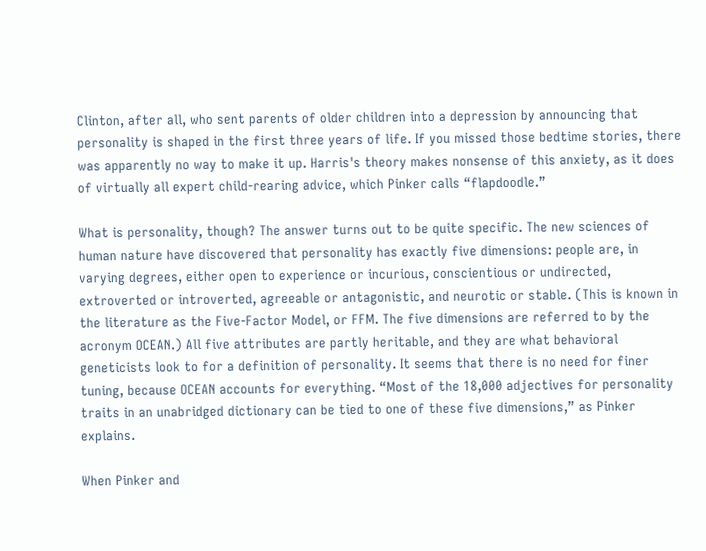Clinton, after all, who sent parents of older children into a depression by announcing that personality is shaped in the first three years of life. If you missed those bedtime stories, there was apparently no way to make it up. Harris's theory makes nonsense of this anxiety, as it does of virtually all expert child-rearing advice, which Pinker calls “flapdoodle.”

What is personality, though? The answer turns out to be quite specific. The new sciences of human nature have discovered that personality has exactly five dimensions: people are, in varying degrees, either open to experience or incurious, conscientious or undirected, extroverted or introverted, agreeable or antagonistic, and neurotic or stable. (This is known in the literature as the Five-Factor Model, or FFM. The five dimensions are referred to by the acronym OCEAN.) All five attributes are partly heritable, and they are what behavioral geneticists look to for a definition of personality. It seems that there is no need for finer tuning, because OCEAN accounts for everything. “Most of the 18,000 adjectives for personality traits in an unabridged dictionary can be tied to one of these five dimensions,” as Pinker explains.

When Pinker and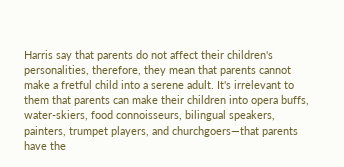Harris say that parents do not affect their children's personalities, therefore, they mean that parents cannot make a fretful child into a serene adult. It's irrelevant to them that parents can make their children into opera buffs, water-skiers, food connoisseurs, bilingual speakers, painters, trumpet players, and churchgoers—that parents have the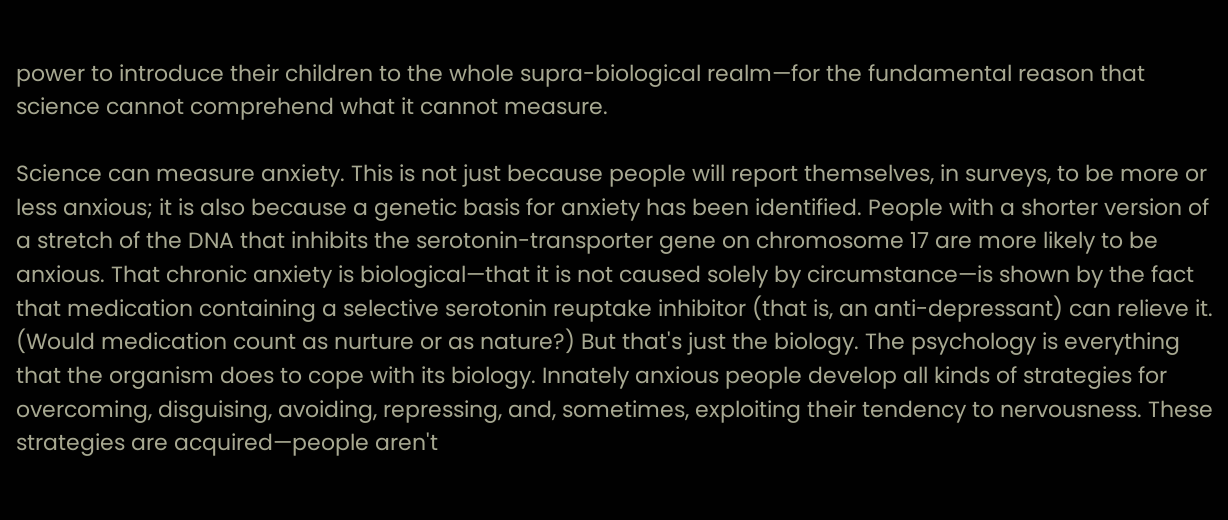power to introduce their children to the whole supra-biological realm—for the fundamental reason that science cannot comprehend what it cannot measure.

Science can measure anxiety. This is not just because people will report themselves, in surveys, to be more or less anxious; it is also because a genetic basis for anxiety has been identified. People with a shorter version of a stretch of the DNA that inhibits the serotonin-transporter gene on chromosome 17 are more likely to be anxious. That chronic anxiety is biological—that it is not caused solely by circumstance—is shown by the fact that medication containing a selective serotonin reuptake inhibitor (that is, an anti-depressant) can relieve it. (Would medication count as nurture or as nature?) But that's just the biology. The psychology is everything that the organism does to cope with its biology. Innately anxious people develop all kinds of strategies for overcoming, disguising, avoiding, repressing, and, sometimes, exploiting their tendency to nervousness. These strategies are acquired—people aren't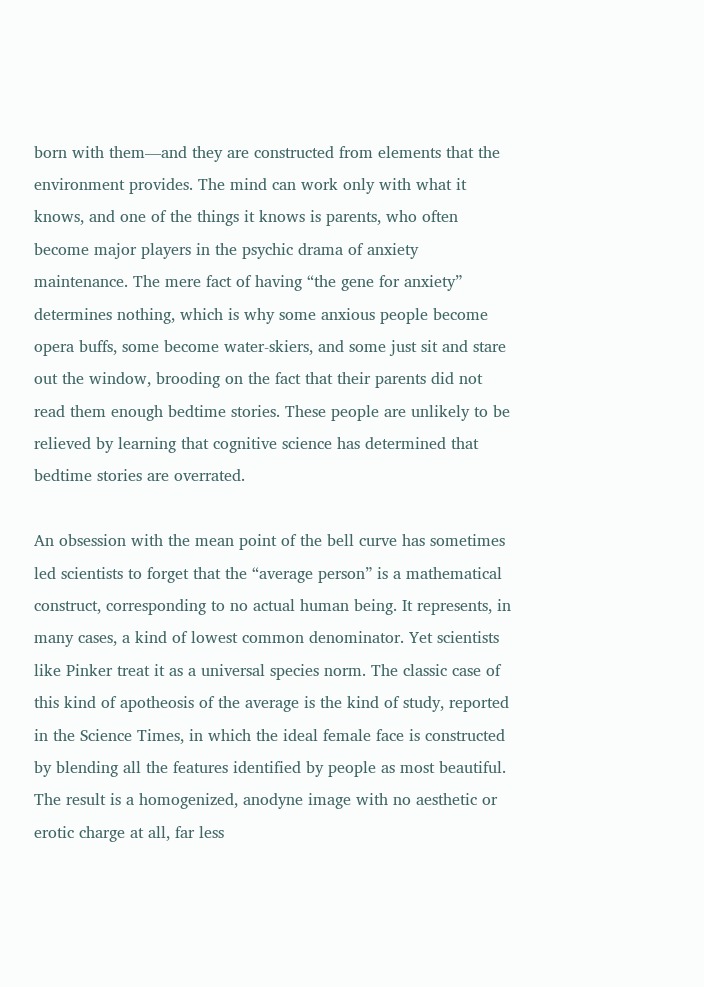born with them—and they are constructed from elements that the environment provides. The mind can work only with what it knows, and one of the things it knows is parents, who often become major players in the psychic drama of anxiety maintenance. The mere fact of having “the gene for anxiety” determines nothing, which is why some anxious people become opera buffs, some become water-skiers, and some just sit and stare out the window, brooding on the fact that their parents did not read them enough bedtime stories. These people are unlikely to be relieved by learning that cognitive science has determined that bedtime stories are overrated.

An obsession with the mean point of the bell curve has sometimes led scientists to forget that the “average person” is a mathematical construct, corresponding to no actual human being. It represents, in many cases, a kind of lowest common denominator. Yet scientists like Pinker treat it as a universal species norm. The classic case of this kind of apotheosis of the average is the kind of study, reported in the Science Times, in which the ideal female face is constructed by blending all the features identified by people as most beautiful. The result is a homogenized, anodyne image with no aesthetic or erotic charge at all, far less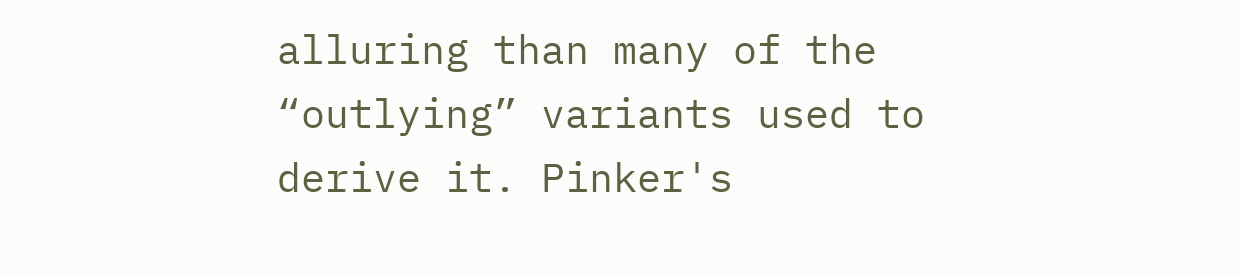alluring than many of the “outlying” variants used to derive it. Pinker's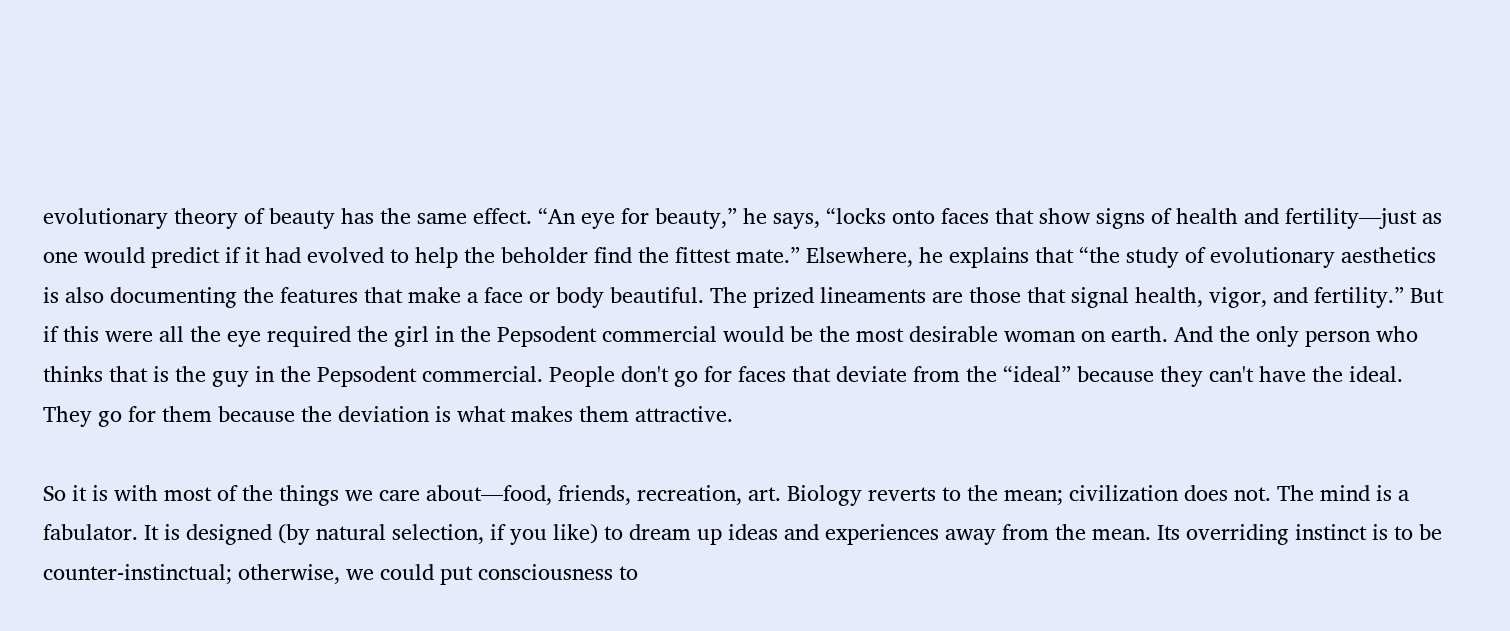evolutionary theory of beauty has the same effect. “An eye for beauty,” he says, “locks onto faces that show signs of health and fertility—just as one would predict if it had evolved to help the beholder find the fittest mate.” Elsewhere, he explains that “the study of evolutionary aesthetics is also documenting the features that make a face or body beautiful. The prized lineaments are those that signal health, vigor, and fertility.” But if this were all the eye required the girl in the Pepsodent commercial would be the most desirable woman on earth. And the only person who thinks that is the guy in the Pepsodent commercial. People don't go for faces that deviate from the “ideal” because they can't have the ideal. They go for them because the deviation is what makes them attractive.

So it is with most of the things we care about—food, friends, recreation, art. Biology reverts to the mean; civilization does not. The mind is a fabulator. It is designed (by natural selection, if you like) to dream up ideas and experiences away from the mean. Its overriding instinct is to be counter-instinctual; otherwise, we could put consciousness to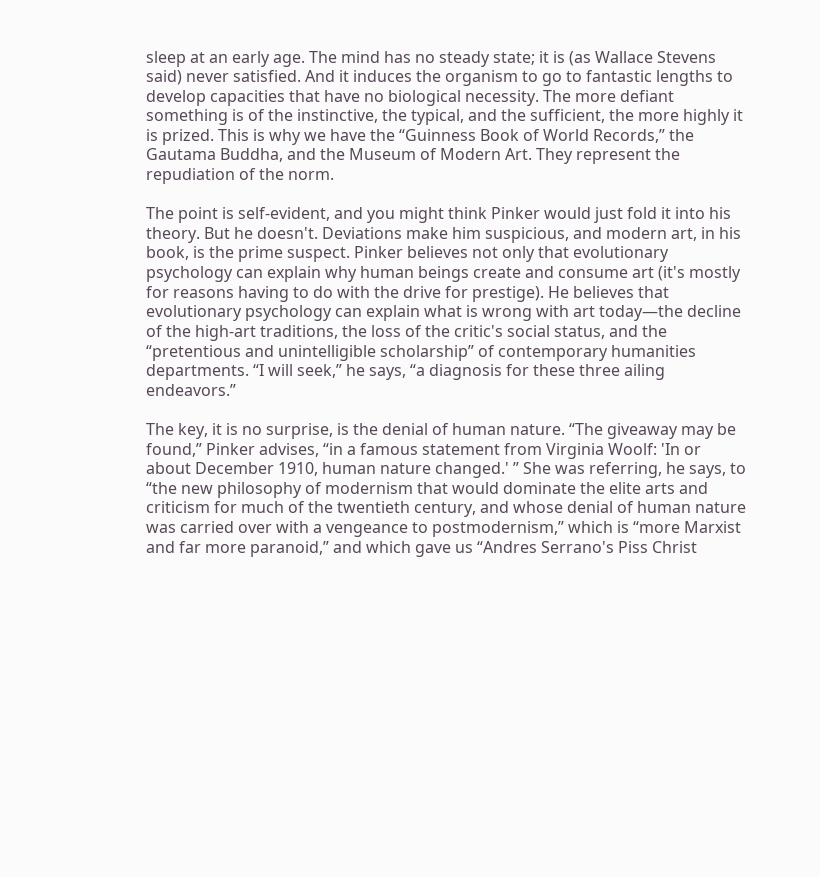sleep at an early age. The mind has no steady state; it is (as Wallace Stevens said) never satisfied. And it induces the organism to go to fantastic lengths to develop capacities that have no biological necessity. The more defiant something is of the instinctive, the typical, and the sufficient, the more highly it is prized. This is why we have the “Guinness Book of World Records,” the Gautama Buddha, and the Museum of Modern Art. They represent the repudiation of the norm.

The point is self-evident, and you might think Pinker would just fold it into his theory. But he doesn't. Deviations make him suspicious, and modern art, in his book, is the prime suspect. Pinker believes not only that evolutionary psychology can explain why human beings create and consume art (it's mostly for reasons having to do with the drive for prestige). He believes that evolutionary psychology can explain what is wrong with art today—the decline of the high-art traditions, the loss of the critic's social status, and the “pretentious and unintelligible scholarship” of contemporary humanities departments. “I will seek,” he says, “a diagnosis for these three ailing endeavors.”

The key, it is no surprise, is the denial of human nature. “The giveaway may be found,” Pinker advises, “in a famous statement from Virginia Woolf: 'In or about December 1910, human nature changed.' ” She was referring, he says, to “the new philosophy of modernism that would dominate the elite arts and criticism for much of the twentieth century, and whose denial of human nature was carried over with a vengeance to postmodernism,” which is “more Marxist and far more paranoid,” and which gave us “Andres Serrano's Piss Christ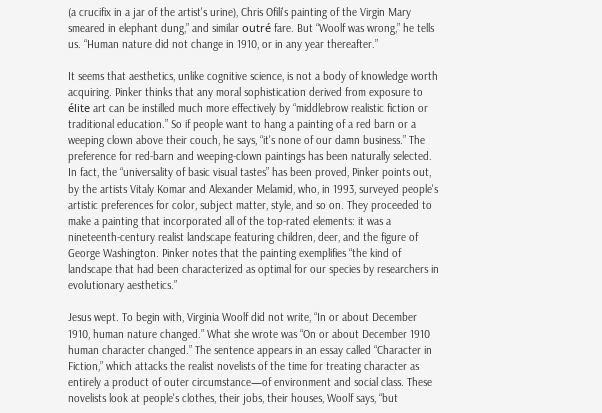(a crucifix in a jar of the artist's urine), Chris Ofili's painting of the Virgin Mary smeared in elephant dung,” and similar outré fare. But “Woolf was wrong,” he tells us. “Human nature did not change in 1910, or in any year thereafter.”

It seems that aesthetics, unlike cognitive science, is not a body of knowledge worth acquiring. Pinker thinks that any moral sophistication derived from exposure to élite art can be instilled much more effectively by “middlebrow realistic fiction or traditional education.” So if people want to hang a painting of a red barn or a weeping clown above their couch, he says, “it's none of our damn business.” The preference for red-barn and weeping-clown paintings has been naturally selected. In fact, the “universality of basic visual tastes” has been proved, Pinker points out, by the artists Vitaly Komar and Alexander Melamid, who, in 1993, surveyed people's artistic preferences for color, subject matter, style, and so on. They proceeded to make a painting that incorporated all of the top-rated elements: it was a nineteenth-century realist landscape featuring children, deer, and the figure of George Washington. Pinker notes that the painting exemplifies “the kind of landscape that had been characterized as optimal for our species by researchers in evolutionary aesthetics.”

Jesus wept. To begin with, Virginia Woolf did not write, “In or about December 1910, human nature changed.” What she wrote was “On or about December 1910 human character changed.” The sentence appears in an essay called “Character in Fiction,” which attacks the realist novelists of the time for treating character as entirely a product of outer circumstance—of environment and social class. These novelists look at people's clothes, their jobs, their houses, Woolf says, “but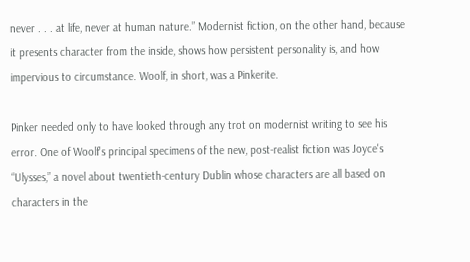never . . . at life, never at human nature.” Modernist fiction, on the other hand, because it presents character from the inside, shows how persistent personality is, and how impervious to circumstance. Woolf, in short, was a Pinkerite.

Pinker needed only to have looked through any trot on modernist writing to see his error. One of Woolf's principal specimens of the new, post-realist fiction was Joyce's “Ulysses,” a novel about twentieth-century Dublin whose characters are all based on characters in the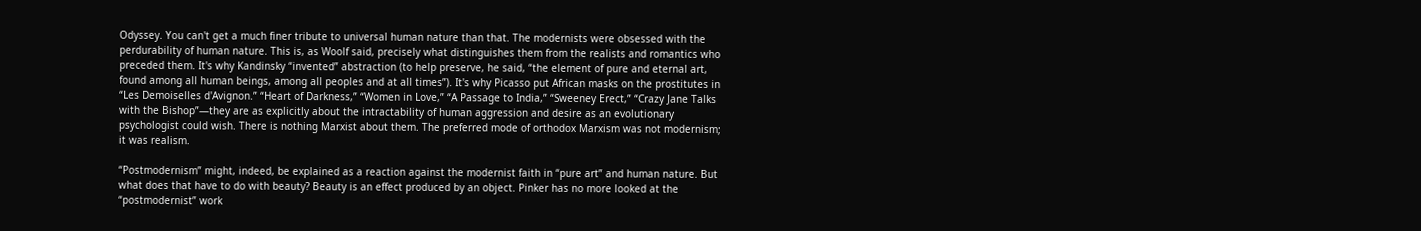Odyssey. You can't get a much finer tribute to universal human nature than that. The modernists were obsessed with the perdurability of human nature. This is, as Woolf said, precisely what distinguishes them from the realists and romantics who preceded them. It's why Kandinsky “invented” abstraction (to help preserve, he said, “the element of pure and eternal art, found among all human beings, among all peoples and at all times”). It's why Picasso put African masks on the prostitutes in “Les Demoiselles d'Avignon.” “Heart of Darkness,” “Women in Love,” “A Passage to India,” “Sweeney Erect,” “Crazy Jane Talks with the Bishop”—they are as explicitly about the intractability of human aggression and desire as an evolutionary psychologist could wish. There is nothing Marxist about them. The preferred mode of orthodox Marxism was not modernism; it was realism.

“Postmodernism” might, indeed, be explained as a reaction against the modernist faith in “pure art” and human nature. But what does that have to do with beauty? Beauty is an effect produced by an object. Pinker has no more looked at the “postmodernist” work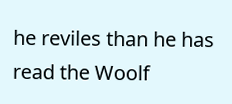he reviles than he has read the Woolf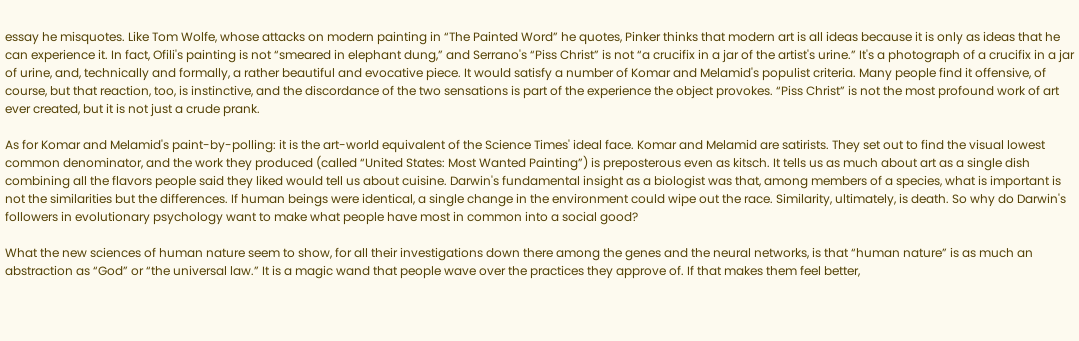essay he misquotes. Like Tom Wolfe, whose attacks on modern painting in “The Painted Word” he quotes, Pinker thinks that modern art is all ideas because it is only as ideas that he can experience it. In fact, Ofili's painting is not “smeared in elephant dung,” and Serrano's “Piss Christ” is not “a crucifix in a jar of the artist's urine.” It's a photograph of a crucifix in a jar of urine, and, technically and formally, a rather beautiful and evocative piece. It would satisfy a number of Komar and Melamid's populist criteria. Many people find it offensive, of course, but that reaction, too, is instinctive, and the discordance of the two sensations is part of the experience the object provokes. “Piss Christ” is not the most profound work of art ever created, but it is not just a crude prank.

As for Komar and Melamid's paint-by-polling: it is the art-world equivalent of the Science Times' ideal face. Komar and Melamid are satirists. They set out to find the visual lowest common denominator, and the work they produced (called “United States: Most Wanted Painting”) is preposterous even as kitsch. It tells us as much about art as a single dish combining all the flavors people said they liked would tell us about cuisine. Darwin's fundamental insight as a biologist was that, among members of a species, what is important is not the similarities but the differences. If human beings were identical, a single change in the environment could wipe out the race. Similarity, ultimately, is death. So why do Darwin's followers in evolutionary psychology want to make what people have most in common into a social good?

What the new sciences of human nature seem to show, for all their investigations down there among the genes and the neural networks, is that “human nature” is as much an abstraction as “God” or “the universal law.” It is a magic wand that people wave over the practices they approve of. If that makes them feel better,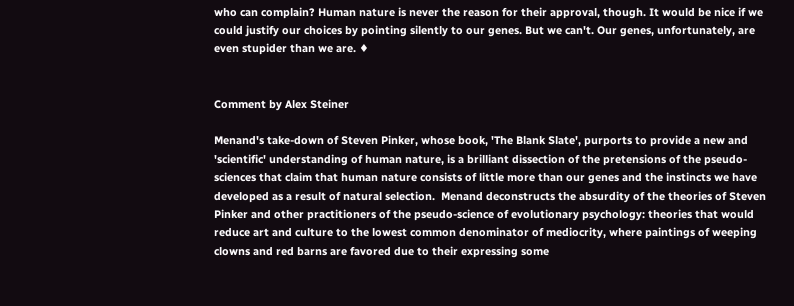who can complain? Human nature is never the reason for their approval, though. It would be nice if we could justify our choices by pointing silently to our genes. But we can't. Our genes, unfortunately, are even stupider than we are. ♦


Comment by Alex Steiner

Menand's take-down of Steven Pinker, whose book, 'The Blank Slate', purports to provide a new and 'scientific' understanding of human nature, is a brilliant dissection of the pretensions of the pseudo-sciences that claim that human nature consists of little more than our genes and the instincts we have developed as a result of natural selection.  Menand deconstructs the absurdity of the theories of Steven Pinker and other practitioners of the pseudo-science of evolutionary psychology: theories that would reduce art and culture to the lowest common denominator of mediocrity, where paintings of weeping clowns and red barns are favored due to their expressing some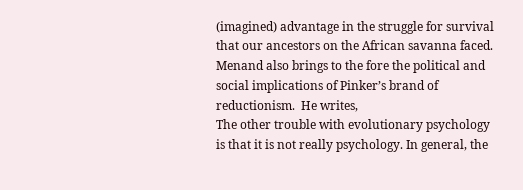(imagined) advantage in the struggle for survival that our ancestors on the African savanna faced.
Menand also brings to the fore the political and social implications of Pinker’s brand of reductionism.  He writes,
The other trouble with evolutionary psychology is that it is not really psychology. In general, the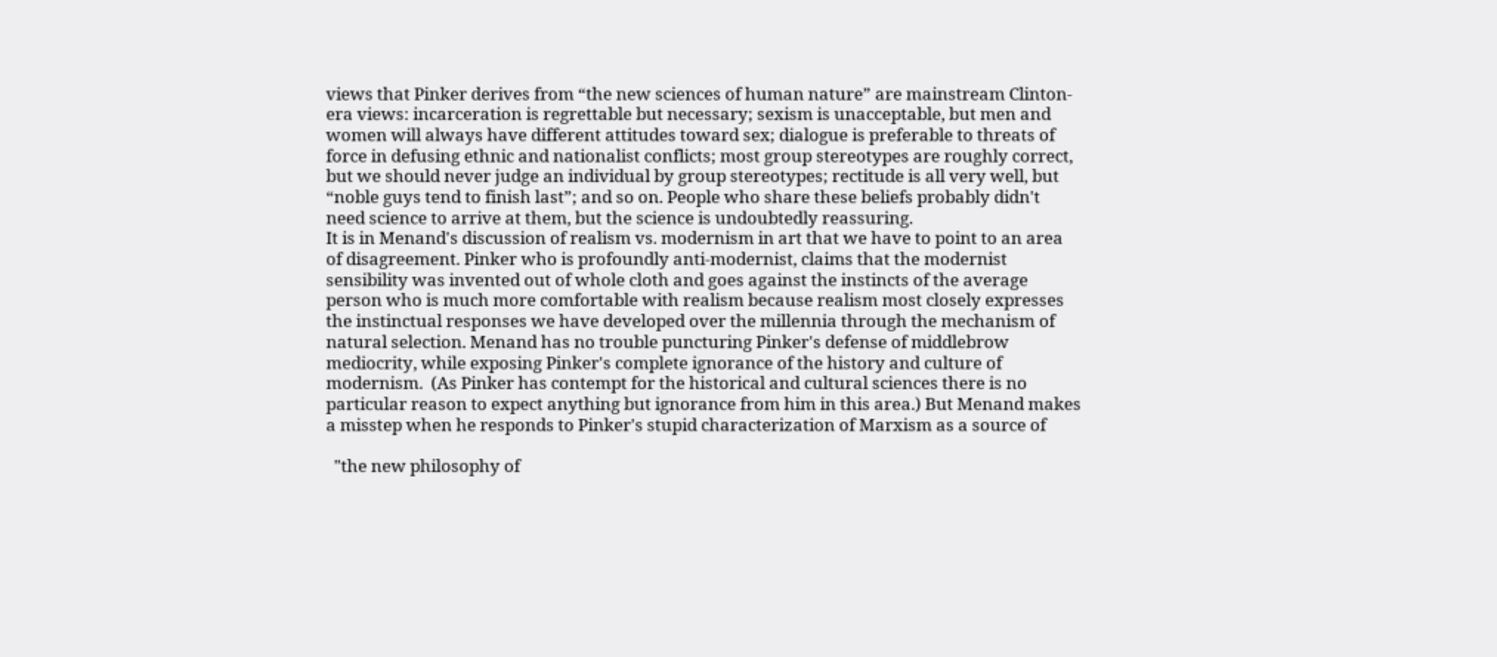views that Pinker derives from “the new sciences of human nature” are mainstream Clinton-era views: incarceration is regrettable but necessary; sexism is unacceptable, but men and women will always have different attitudes toward sex; dialogue is preferable to threats of force in defusing ethnic and nationalist conflicts; most group stereotypes are roughly correct, but we should never judge an individual by group stereotypes; rectitude is all very well, but “noble guys tend to finish last”; and so on. People who share these beliefs probably didn't need science to arrive at them, but the science is undoubtedly reassuring.
It is in Menand's discussion of realism vs. modernism in art that we have to point to an area of disagreement. Pinker who is profoundly anti-modernist, claims that the modernist sensibility was invented out of whole cloth and goes against the instincts of the average person who is much more comfortable with realism because realism most closely expresses the instinctual responses we have developed over the millennia through the mechanism of natural selection. Menand has no trouble puncturing Pinker's defense of middlebrow mediocrity, while exposing Pinker's complete ignorance of the history and culture of modernism.  (As Pinker has contempt for the historical and cultural sciences there is no particular reason to expect anything but ignorance from him in this area.) But Menand makes a misstep when he responds to Pinker's stupid characterization of Marxism as a source of

  "the new philosophy of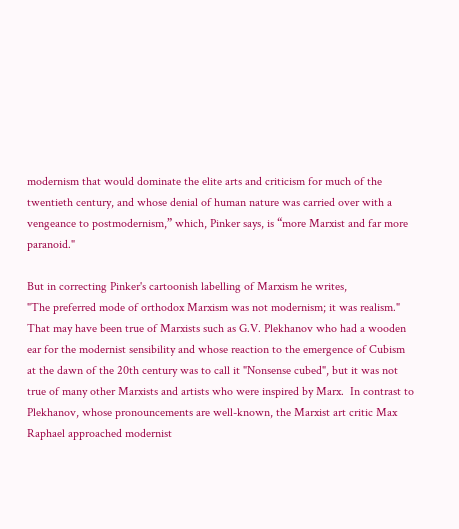modernism that would dominate the elite arts and criticism for much of the twentieth century, and whose denial of human nature was carried over with a vengeance to postmodernism,” which, Pinker says, is “more Marxist and far more paranoid."

But in correcting Pinker's cartoonish labelling of Marxism he writes,
"The preferred mode of orthodox Marxism was not modernism; it was realism."
That may have been true of Marxists such as G.V. Plekhanov who had a wooden ear for the modernist sensibility and whose reaction to the emergence of Cubism at the dawn of the 20th century was to call it "Nonsense cubed", but it was not true of many other Marxists and artists who were inspired by Marx.  In contrast to Plekhanov, whose pronouncements are well-known, the Marxist art critic Max Raphael approached modernist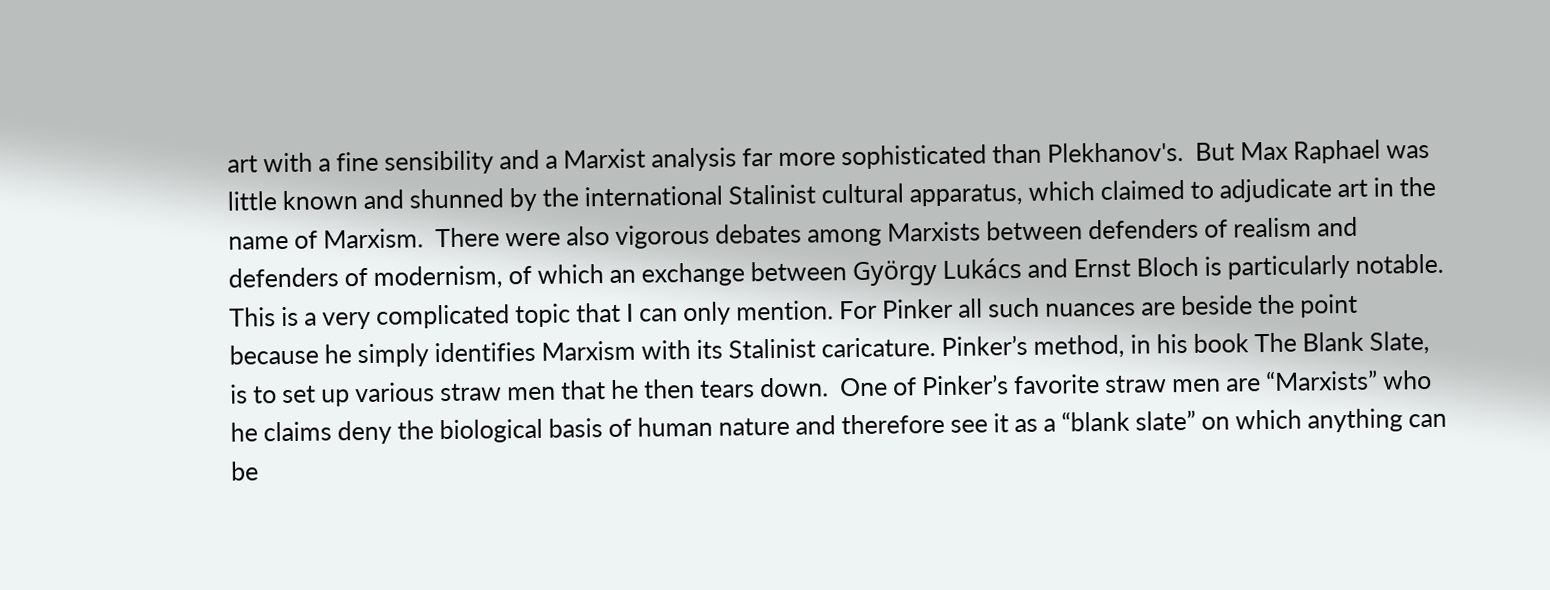art with a fine sensibility and a Marxist analysis far more sophisticated than Plekhanov's.  But Max Raphael was little known and shunned by the international Stalinist cultural apparatus, which claimed to adjudicate art in the name of Marxism.  There were also vigorous debates among Marxists between defenders of realism and defenders of modernism, of which an exchange between György Lukács and Ernst Bloch is particularly notable.  This is a very complicated topic that I can only mention. For Pinker all such nuances are beside the point because he simply identifies Marxism with its Stalinist caricature. Pinker’s method, in his book The Blank Slate, is to set up various straw men that he then tears down.  One of Pinker’s favorite straw men are “Marxists” who he claims deny the biological basis of human nature and therefore see it as a “blank slate” on which anything can be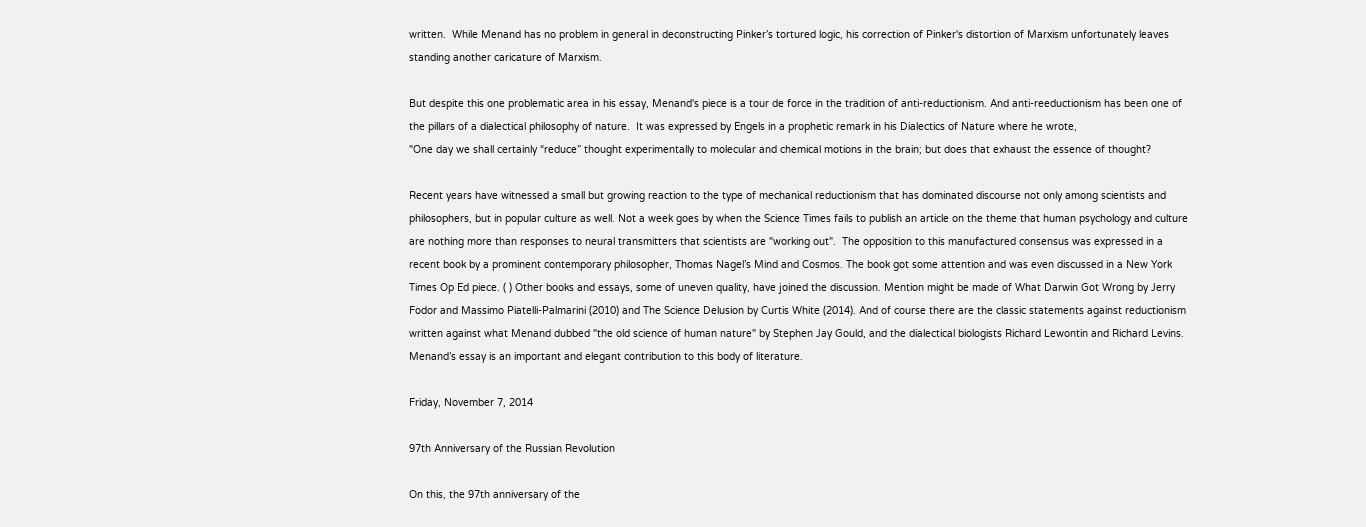written.  While Menand has no problem in general in deconstructing Pinker’s tortured logic, his correction of Pinker's distortion of Marxism unfortunately leaves standing another caricature of Marxism.

But despite this one problematic area in his essay, Menand's piece is a tour de force in the tradition of anti-reductionism. And anti-reeductionism has been one of the pillars of a dialectical philosophy of nature.  It was expressed by Engels in a prophetic remark in his Dialectics of Nature where he wrote,
"One day we shall certainly “reduce” thought experimentally to molecular and chemical motions in the brain; but does that exhaust the essence of thought?

Recent years have witnessed a small but growing reaction to the type of mechanical reductionism that has dominated discourse not only among scientists and philosophers, but in popular culture as well. Not a week goes by when the Science Times fails to publish an article on the theme that human psychology and culture are nothing more than responses to neural transmitters that scientists are "working out".  The opposition to this manufactured consensus was expressed in a recent book by a prominent contemporary philosopher, Thomas Nagel’s Mind and Cosmos. The book got some attention and was even discussed in a New York Times Op Ed piece. ( ) Other books and essays, some of uneven quality, have joined the discussion. Mention might be made of What Darwin Got Wrong by Jerry Fodor and Massimo Piatelli-Palmarini (2010) and The Science Delusion by Curtis White (2014). And of course there are the classic statements against reductionism written against what Menand dubbed "the old science of human nature" by Stephen Jay Gould, and the dialectical biologists Richard Lewontin and Richard Levins. Menand’s essay is an important and elegant contribution to this body of literature.

Friday, November 7, 2014

97th Anniversary of the Russian Revolution

On this, the 97th anniversary of the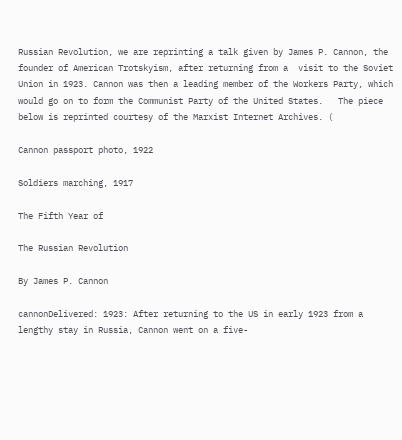Russian Revolution, we are reprinting a talk given by James P. Cannon, the founder of American Trotskyism, after returning from a  visit to the Soviet Union in 1923. Cannon was then a leading member of the Workers Party, which would go on to form the Communist Party of the United States.   The piece below is reprinted courtesy of the Marxist Internet Archives. (

Cannon passport photo, 1922

Soldiers marching, 1917

The Fifth Year of

The Russian Revolution

By James P. Cannon

cannonDelivered: 1923: After returning to the US in early 1923 from a lengthy stay in Russia, Cannon went on a five-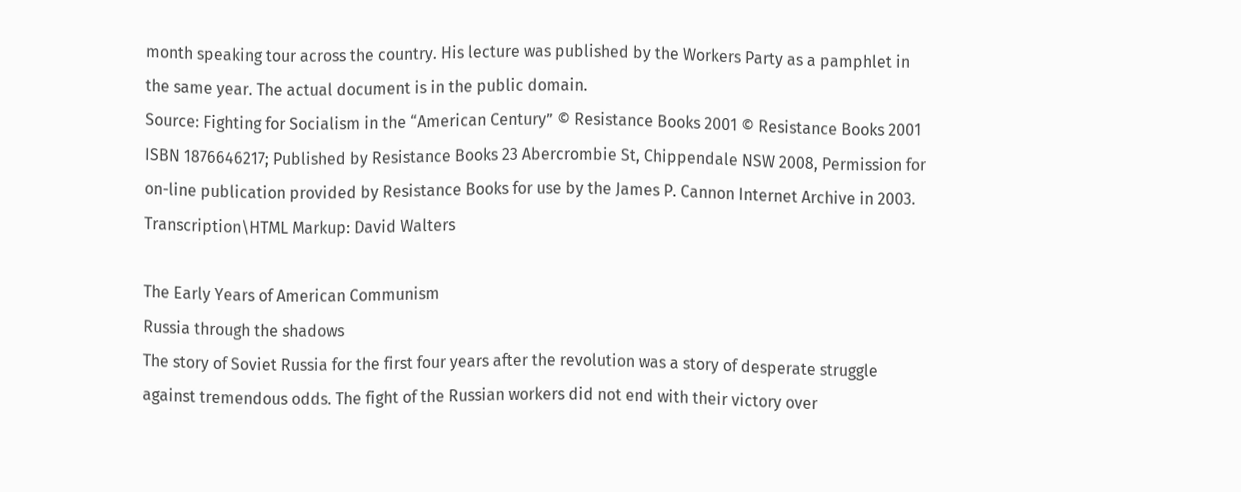month speaking tour across the country. His lecture was published by the Workers Party as a pamphlet in the same year. The actual document is in the public domain.
Source: Fighting for Socialism in the “American Century” © Resistance Books 2001 © Resistance Books 2001 ISBN 1876646217; Published by Resistance Books 23 Abercrombie St, Chippendale NSW 2008, Permission for on-line publication provided by Resistance Books for use by the James P. Cannon Internet Archive in 2003.
Transcription\HTML Markup: David Walters

The Early Years of American Communism
Russia through the shadows
The story of Soviet Russia for the first four years after the revolution was a story of desperate struggle against tremendous odds. The fight of the Russian workers did not end with their victory over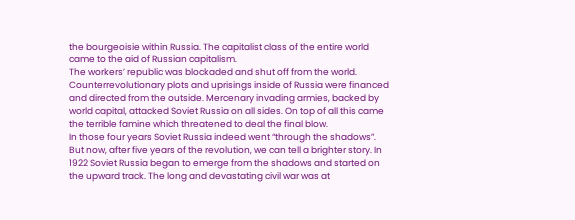the bourgeoisie within Russia. The capitalist class of the entire world came to the aid of Russian capitalism.
The workers’ republic was blockaded and shut off from the world. Counterrevolutionary plots and uprisings inside of Russia were financed and directed from the outside. Mercenary invading armies, backed by world capital, attacked Soviet Russia on all sides. On top of all this came the terrible famine which threatened to deal the final blow.
In those four years Soviet Russia indeed went “through the shadows”. But now, after five years of the revolution, we can tell a brighter story. In 1922 Soviet Russia began to emerge from the shadows and started on the upward track. The long and devastating civil war was at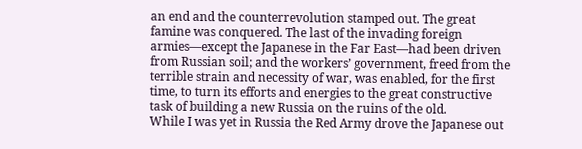an end and the counterrevolution stamped out. The great famine was conquered. The last of the invading foreign armies—except the Japanese in the Far East—had been driven from Russian soil; and the workers’ government, freed from the terrible strain and necessity of war, was enabled, for the first time, to turn its efforts and energies to the great constructive task of building a new Russia on the ruins of the old.
While I was yet in Russia the Red Army drove the Japanese out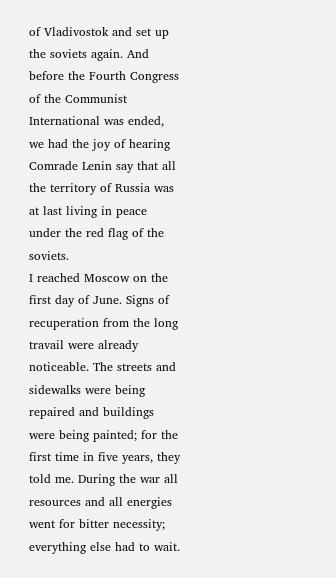of Vladivostok and set up the soviets again. And before the Fourth Congress of the Communist International was ended, we had the joy of hearing Comrade Lenin say that all the territory of Russia was at last living in peace under the red flag of the soviets.
I reached Moscow on the first day of June. Signs of recuperation from the long travail were already noticeable. The streets and sidewalks were being repaired and buildings were being painted; for the first time in five years, they told me. During the war all resources and all energies went for bitter necessity; everything else had to wait.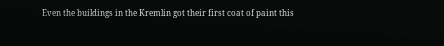Even the buildings in the Kremlin got their first coat of paint this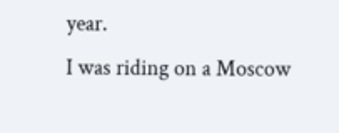year.
I was riding on a Moscow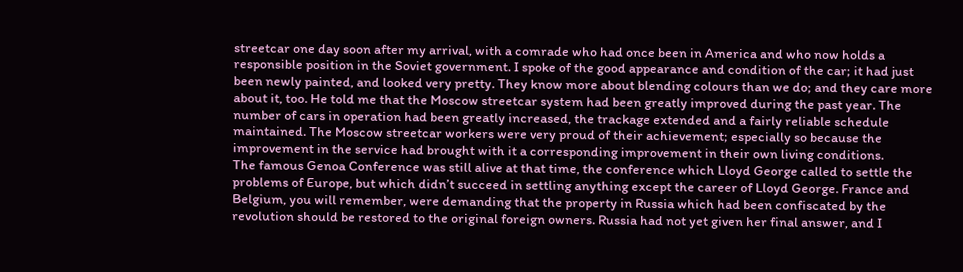streetcar one day soon after my arrival, with a comrade who had once been in America and who now holds a responsible position in the Soviet government. I spoke of the good appearance and condition of the car; it had just been newly painted, and looked very pretty. They know more about blending colours than we do; and they care more about it, too. He told me that the Moscow streetcar system had been greatly improved during the past year. The number of cars in operation had been greatly increased, the trackage extended and a fairly reliable schedule maintained. The Moscow streetcar workers were very proud of their achievement; especially so because the improvement in the service had brought with it a corresponding improvement in their own living conditions.
The famous Genoa Conference was still alive at that time, the conference which Lloyd George called to settle the problems of Europe, but which didn’t succeed in settling anything except the career of Lloyd George. France and Belgium, you will remember, were demanding that the property in Russia which had been confiscated by the revolution should be restored to the original foreign owners. Russia had not yet given her final answer, and I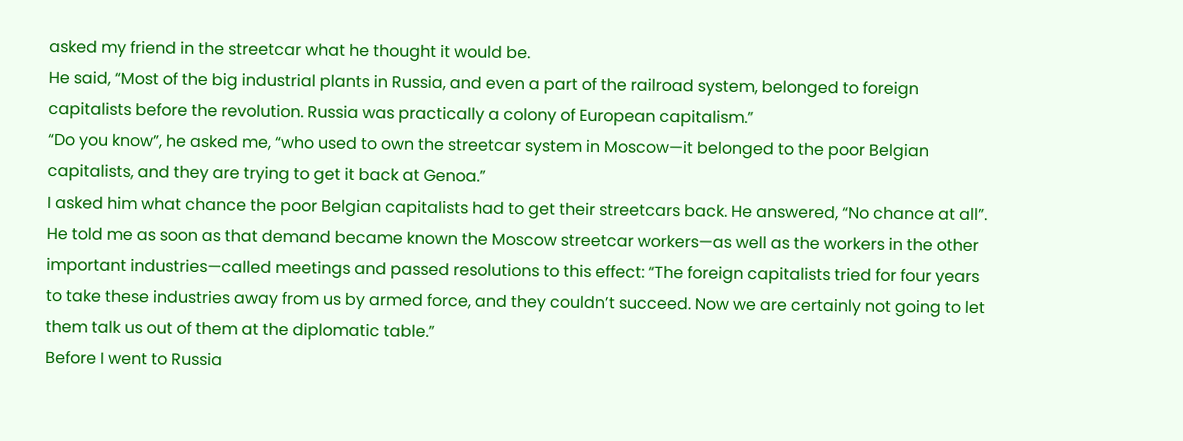asked my friend in the streetcar what he thought it would be.
He said, “Most of the big industrial plants in Russia, and even a part of the railroad system, belonged to foreign capitalists before the revolution. Russia was practically a colony of European capitalism.”
“Do you know”, he asked me, “who used to own the streetcar system in Moscow—it belonged to the poor Belgian capitalists, and they are trying to get it back at Genoa.”
I asked him what chance the poor Belgian capitalists had to get their streetcars back. He answered, “No chance at all”.
He told me as soon as that demand became known the Moscow streetcar workers—as well as the workers in the other important industries—called meetings and passed resolutions to this effect: “The foreign capitalists tried for four years to take these industries away from us by armed force, and they couldn’t succeed. Now we are certainly not going to let them talk us out of them at the diplomatic table.”
Before I went to Russia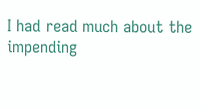I had read much about the impending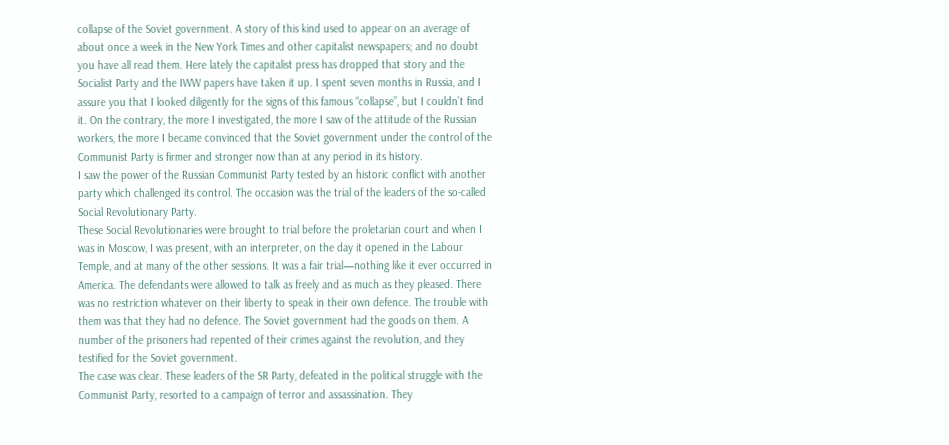collapse of the Soviet government. A story of this kind used to appear on an average of about once a week in the New York Times and other capitalist newspapers; and no doubt you have all read them. Here lately the capitalist press has dropped that story and the Socialist Party and the IWW papers have taken it up. I spent seven months in Russia, and I assure you that I looked diligently for the signs of this famous “collapse”, but I couldn’t find it. On the contrary, the more I investigated, the more I saw of the attitude of the Russian workers, the more I became convinced that the Soviet government under the control of the Communist Party is firmer and stronger now than at any period in its history.
I saw the power of the Russian Communist Party tested by an historic conflict with another party which challenged its control. The occasion was the trial of the leaders of the so-called Social Revolutionary Party.
These Social Revolutionaries were brought to trial before the proletarian court and when I was in Moscow, I was present, with an interpreter, on the day it opened in the Labour Temple, and at many of the other sessions. It was a fair trial—nothing like it ever occurred in America. The defendants were allowed to talk as freely and as much as they pleased. There was no restriction whatever on their liberty to speak in their own defence. The trouble with them was that they had no defence. The Soviet government had the goods on them. A number of the prisoners had repented of their crimes against the revolution, and they testified for the Soviet government.
The case was clear. These leaders of the SR Party, defeated in the political struggle with the Communist Party, resorted to a campaign of terror and assassination. They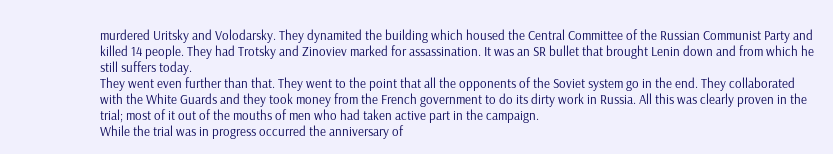murdered Uritsky and Volodarsky. They dynamited the building which housed the Central Committee of the Russian Communist Party and killed 14 people. They had Trotsky and Zinoviev marked for assassination. It was an SR bullet that brought Lenin down and from which he still suffers today.
They went even further than that. They went to the point that all the opponents of the Soviet system go in the end. They collaborated with the White Guards and they took money from the French government to do its dirty work in Russia. All this was clearly proven in the trial; most of it out of the mouths of men who had taken active part in the campaign.
While the trial was in progress occurred the anniversary of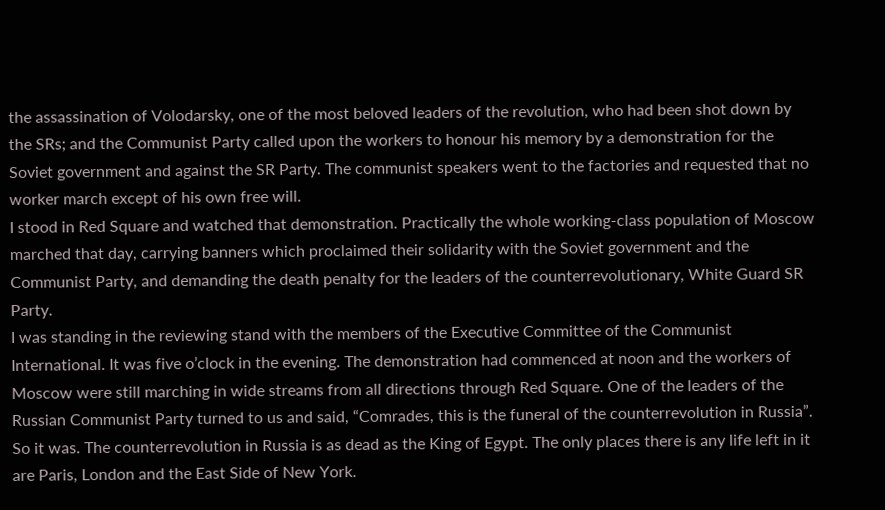the assassination of Volodarsky, one of the most beloved leaders of the revolution, who had been shot down by the SRs; and the Communist Party called upon the workers to honour his memory by a demonstration for the Soviet government and against the SR Party. The communist speakers went to the factories and requested that no worker march except of his own free will.
I stood in Red Square and watched that demonstration. Practically the whole working-class population of Moscow marched that day, carrying banners which proclaimed their solidarity with the Soviet government and the Communist Party, and demanding the death penalty for the leaders of the counterrevolutionary, White Guard SR Party.
I was standing in the reviewing stand with the members of the Executive Committee of the Communist International. It was five o’clock in the evening. The demonstration had commenced at noon and the workers of Moscow were still marching in wide streams from all directions through Red Square. One of the leaders of the Russian Communist Party turned to us and said, “Comrades, this is the funeral of the counterrevolution in Russia”.
So it was. The counterrevolution in Russia is as dead as the King of Egypt. The only places there is any life left in it are Paris, London and the East Side of New York.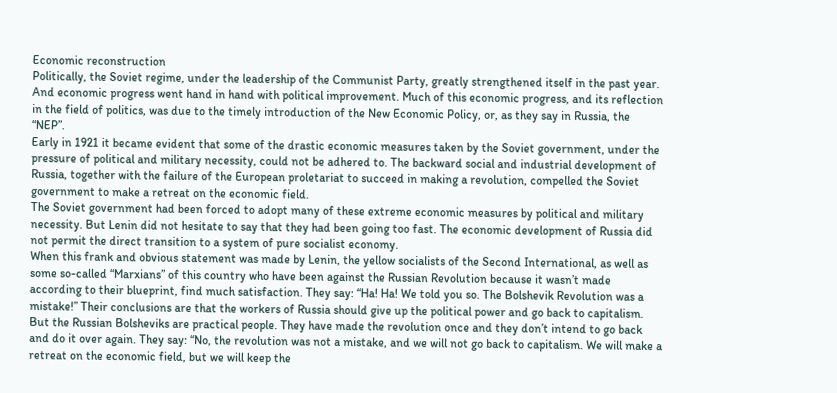Economic reconstruction
Politically, the Soviet regime, under the leadership of the Communist Party, greatly strengthened itself in the past year. And economic progress went hand in hand with political improvement. Much of this economic progress, and its reflection in the field of politics, was due to the timely introduction of the New Economic Policy, or, as they say in Russia, the “NEP”.
Early in 1921 it became evident that some of the drastic economic measures taken by the Soviet government, under the pressure of political and military necessity, could not be adhered to. The backward social and industrial development of Russia, together with the failure of the European proletariat to succeed in making a revolution, compelled the Soviet government to make a retreat on the economic field.
The Soviet government had been forced to adopt many of these extreme economic measures by political and military necessity. But Lenin did not hesitate to say that they had been going too fast. The economic development of Russia did not permit the direct transition to a system of pure socialist economy.
When this frank and obvious statement was made by Lenin, the yellow socialists of the Second International, as well as some so-called “Marxians” of this country who have been against the Russian Revolution because it wasn’t made according to their blueprint, find much satisfaction. They say: “Ha! Ha! We told you so. The Bolshevik Revolution was a mistake!” Their conclusions are that the workers of Russia should give up the political power and go back to capitalism.
But the Russian Bolsheviks are practical people. They have made the revolution once and they don’t intend to go back and do it over again. They say: “No, the revolution was not a mistake, and we will not go back to capitalism. We will make a retreat on the economic field, but we will keep the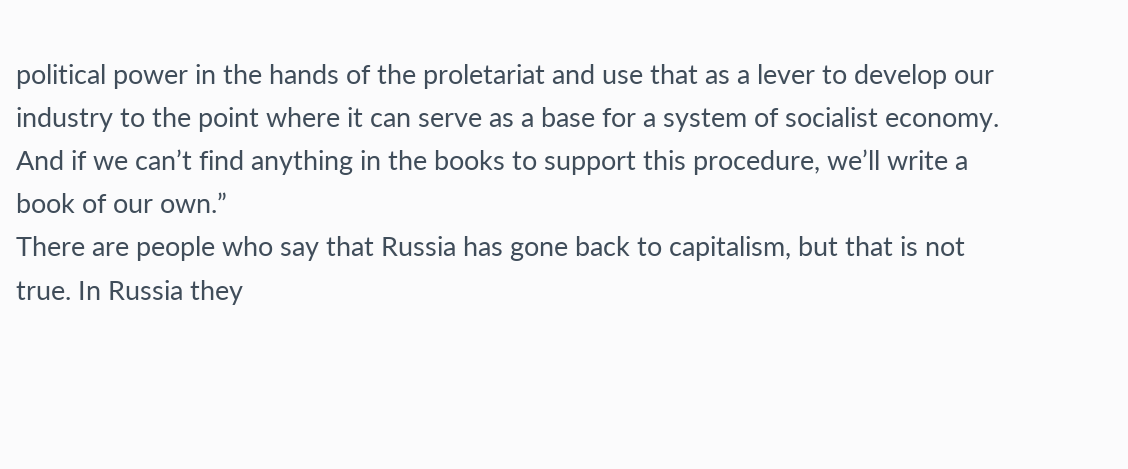political power in the hands of the proletariat and use that as a lever to develop our industry to the point where it can serve as a base for a system of socialist economy. And if we can’t find anything in the books to support this procedure, we’ll write a book of our own.”
There are people who say that Russia has gone back to capitalism, but that is not true. In Russia they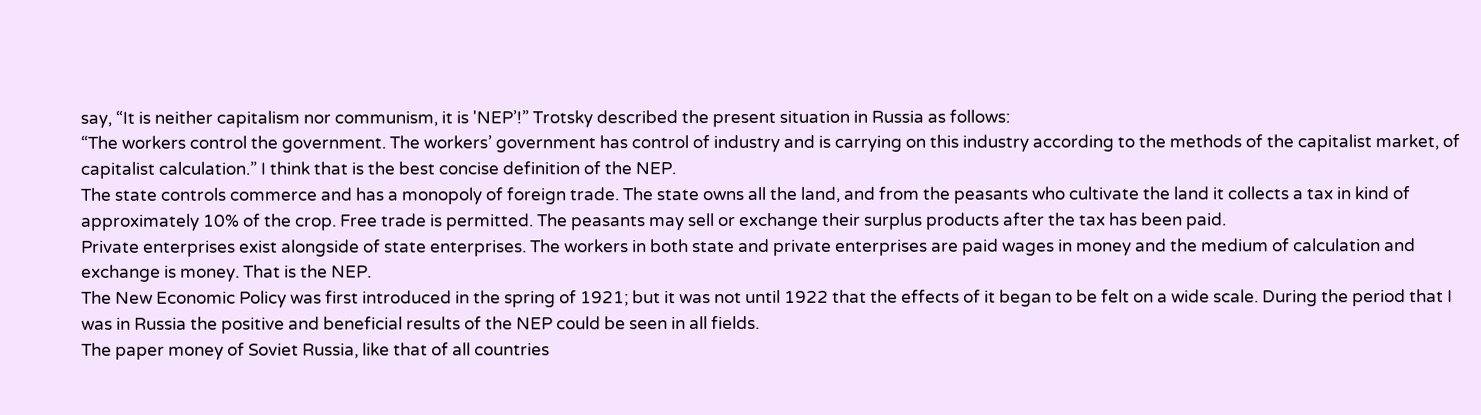say, “It is neither capitalism nor communism, it is 'NEP’!” Trotsky described the present situation in Russia as follows:
“The workers control the government. The workers’ government has control of industry and is carrying on this industry according to the methods of the capitalist market, of capitalist calculation.” I think that is the best concise definition of the NEP.
The state controls commerce and has a monopoly of foreign trade. The state owns all the land, and from the peasants who cultivate the land it collects a tax in kind of approximately 10% of the crop. Free trade is permitted. The peasants may sell or exchange their surplus products after the tax has been paid.
Private enterprises exist alongside of state enterprises. The workers in both state and private enterprises are paid wages in money and the medium of calculation and exchange is money. That is the NEP.
The New Economic Policy was first introduced in the spring of 1921; but it was not until 1922 that the effects of it began to be felt on a wide scale. During the period that I was in Russia the positive and beneficial results of the NEP could be seen in all fields.
The paper money of Soviet Russia, like that of all countries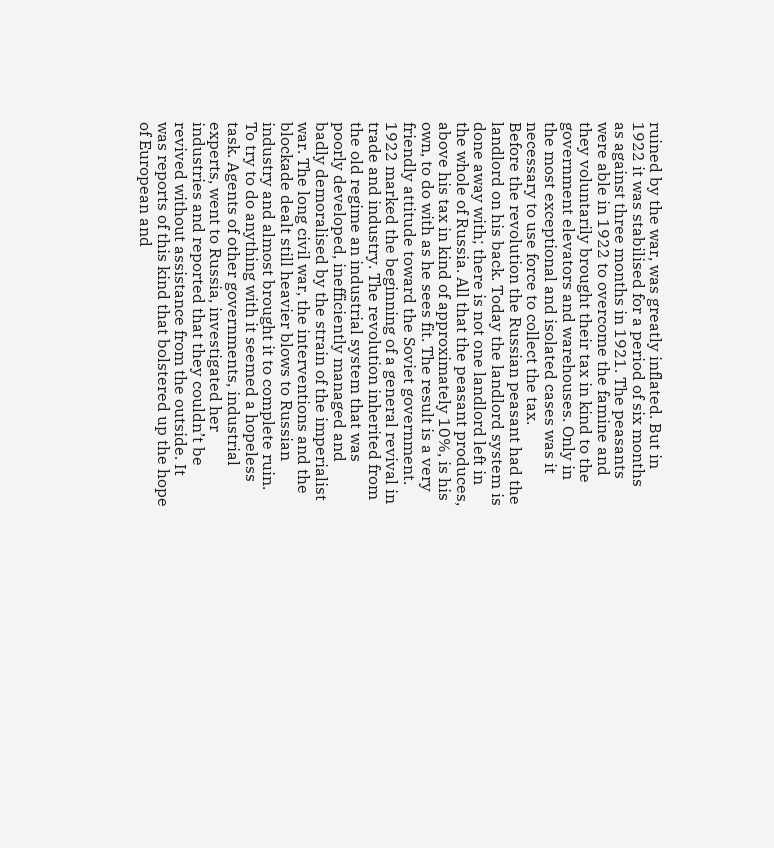ruined by the war, was greatly inflated. But in 1922 it was stabilised for a period of six months as against three months in 1921. The peasants were able in 1922 to overcome the famine and they voluntarily brought their tax in kind to the government elevators and warehouses. Only in the most exceptional and isolated cases was it necessary to use force to collect the tax.
Before the revolution the Russian peasant had the landlord on his back. Today the landlord system is done away with; there is not one landlord left in the whole of Russia. All that the peasant produces, above his tax in kind of approximately 10%, is his own, to do with as he sees fit. The result is a very friendly attitude toward the Soviet government.
1922 marked the beginning of a general revival in trade and industry. The revolution inherited from the old regime an industrial system that was poorly developed, inefficiently managed and badly demoralised by the strain of the imperialist war. The long civil war, the interventions and the blockade dealt still heavier blows to Russian industry and almost brought it to complete ruin.
To try to do anything with it seemed a hopeless task. Agents of other governments, industrial experts, went to Russia, investigated her industries and reported that they couldn’t be revived without assistance from the outside. It was reports of this kind that bolstered up the hope of European and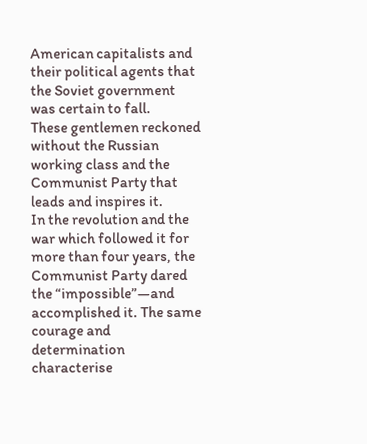American capitalists and their political agents that the Soviet government was certain to fall.
These gentlemen reckoned without the Russian working class and the Communist Party that leads and inspires it.
In the revolution and the war which followed it for more than four years, the Communist Party dared the “impossible”—and accomplished it. The same courage and determination characterise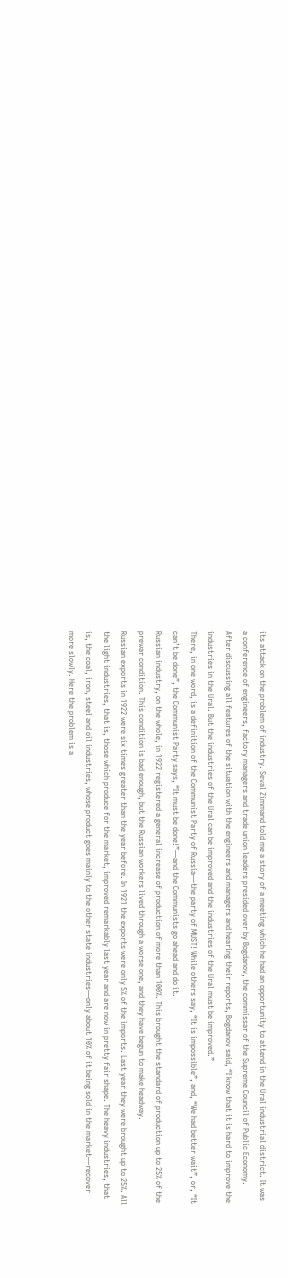its attack on the problem of industry. Seval Zimmand told me a story of a meeting which he had an opportunity to attend in the Ural industrial district. It was a conference of engineers, factory managers and trade union leaders presided over by Bogdanov, the commissar of the Supreme Council of Public Economy. After discussing all features of the situation with the engineers and managers and hearing their reports, Bogdanov said, “I know that it is hard to improve the industries in the Ural. But the industries of the Ural can be improved and the industries of the Ural must be improved.”
There, in one word, is a definition of the Communist Party of Russia—the party of MUST! While others say, “It is impossible”, and, “We had better wait”, or, “It can’t be done”, the Communist Party says, “It must be done!”—and the Communists go ahead and do it.
Russian industry, on the whole, in 1922 registered a general increase of production of more than 100%. This brought the standard of production up to 25% of the prewar condition. This condition is bad enough, but the Russian workers lived through a worse one, and they have begun to make headway.
Russian exports in 1922 were six times greater than the year before. In 1921 the exports were only 5% of the imports. Last year they were brought up to 25%. All the light industries, that is, those which produce for the market, improved remarkably last year and are now in pretty fair shape. The heavy industries, that is, the coal, iron, steel and oil industries, whose product goes mainly to the other state industries—only about 10% of it being sold in the market—recover more slowly. Here the problem is a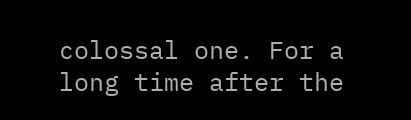colossal one. For a long time after the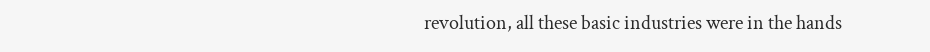revolution, all these basic industries were in the hands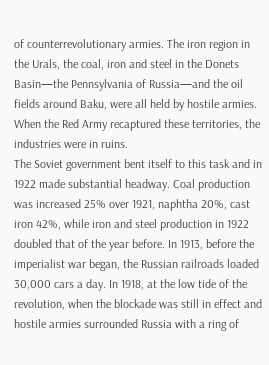of counterrevolutionary armies. The iron region in the Urals, the coal, iron and steel in the Donets Basin—the Pennsylvania of Russia—and the oil fields around Baku, were all held by hostile armies. When the Red Army recaptured these territories, the industries were in ruins.
The Soviet government bent itself to this task and in 1922 made substantial headway. Coal production was increased 25% over 1921, naphtha 20%, cast iron 42%, while iron and steel production in 1922 doubled that of the year before. In 1913, before the imperialist war began, the Russian railroads loaded 30,000 cars a day. In 1918, at the low tide of the revolution, when the blockade was still in effect and hostile armies surrounded Russia with a ring of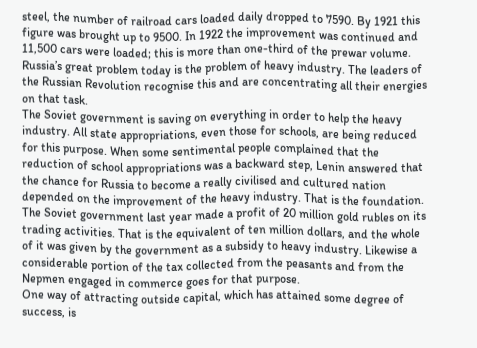steel, the number of railroad cars loaded daily dropped to 7590. By 1921 this figure was brought up to 9500. In 1922 the improvement was continued and 11,500 cars were loaded; this is more than one-third of the prewar volume.
Russia’s great problem today is the problem of heavy industry. The leaders of the Russian Revolution recognise this and are concentrating all their energies on that task.
The Soviet government is saving on everything in order to help the heavy industry. All state appropriations, even those for schools, are being reduced for this purpose. When some sentimental people complained that the reduction of school appropriations was a backward step, Lenin answered that the chance for Russia to become a really civilised and cultured nation depended on the improvement of the heavy industry. That is the foundation.
The Soviet government last year made a profit of 20 million gold rubles on its trading activities. That is the equivalent of ten million dollars, and the whole of it was given by the government as a subsidy to heavy industry. Likewise a considerable portion of the tax collected from the peasants and from the Nepmen engaged in commerce goes for that purpose.
One way of attracting outside capital, which has attained some degree of success, is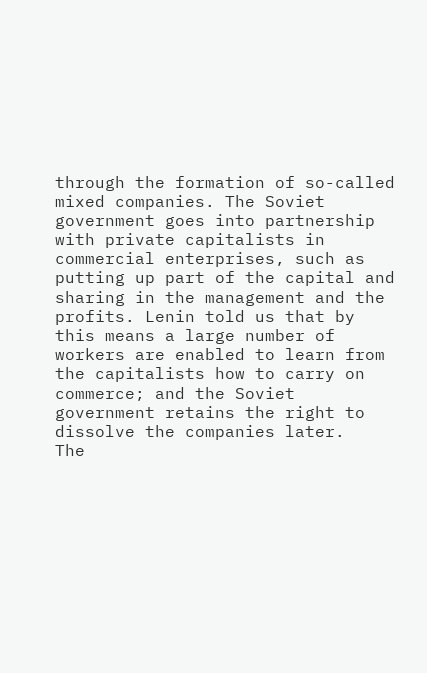through the formation of so-called mixed companies. The Soviet government goes into partnership with private capitalists in commercial enterprises, such as putting up part of the capital and sharing in the management and the profits. Lenin told us that by this means a large number of workers are enabled to learn from the capitalists how to carry on commerce; and the Soviet government retains the right to dissolve the companies later.
The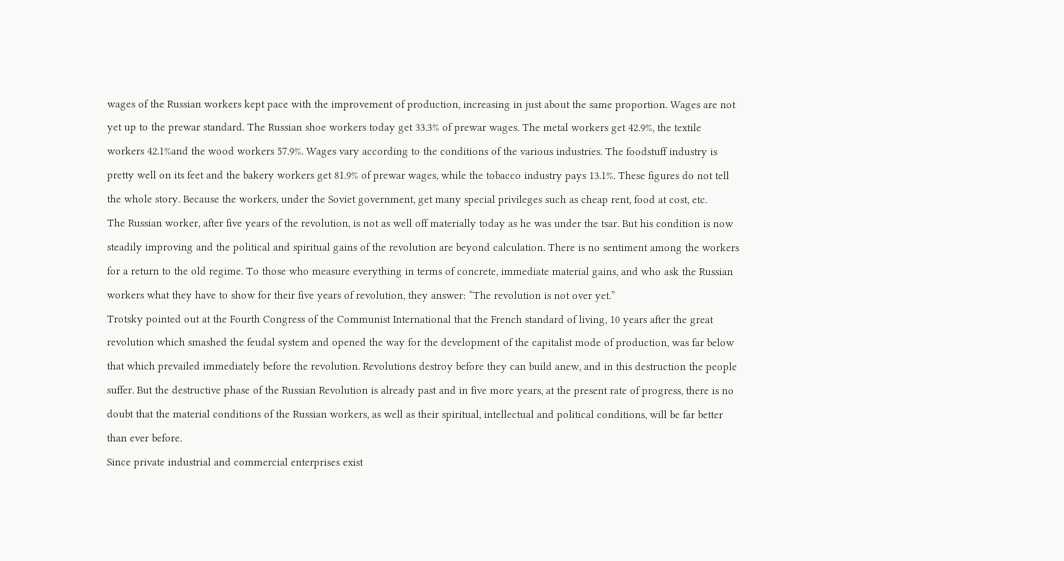wages of the Russian workers kept pace with the improvement of production, increasing in just about the same proportion. Wages are not yet up to the prewar standard. The Russian shoe workers today get 33.3% of prewar wages. The metal workers get 42.9%, the textile workers 42.1%and the wood workers 57.9%. Wages vary according to the conditions of the various industries. The foodstuff industry is pretty well on its feet and the bakery workers get 81.9% of prewar wages, while the tobacco industry pays 13.1%. These figures do not tell the whole story. Because the workers, under the Soviet government, get many special privileges such as cheap rent, food at cost, etc.
The Russian worker, after five years of the revolution, is not as well off materially today as he was under the tsar. But his condition is now steadily improving and the political and spiritual gains of the revolution are beyond calculation. There is no sentiment among the workers for a return to the old regime. To those who measure everything in terms of concrete, immediate material gains, and who ask the Russian workers what they have to show for their five years of revolution, they answer: “The revolution is not over yet.”
Trotsky pointed out at the Fourth Congress of the Communist International that the French standard of living, 10 years after the great revolution which smashed the feudal system and opened the way for the development of the capitalist mode of production, was far below that which prevailed immediately before the revolution. Revolutions destroy before they can build anew, and in this destruction the people suffer. But the destructive phase of the Russian Revolution is already past and in five more years, at the present rate of progress, there is no doubt that the material conditions of the Russian workers, as well as their spiritual, intellectual and political conditions, will be far better than ever before.
Since private industrial and commercial enterprises exist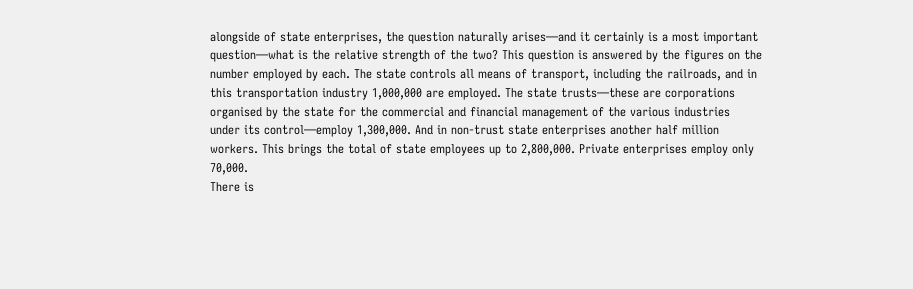alongside of state enterprises, the question naturally arises—and it certainly is a most important question—what is the relative strength of the two? This question is answered by the figures on the number employed by each. The state controls all means of transport, including the railroads, and in this transportation industry 1,000,000 are employed. The state trusts—these are corporations organised by the state for the commercial and financial management of the various industries under its control—employ 1,300,000. And in non-trust state enterprises another half million workers. This brings the total of state employees up to 2,800,000. Private enterprises employ only 70,000.
There is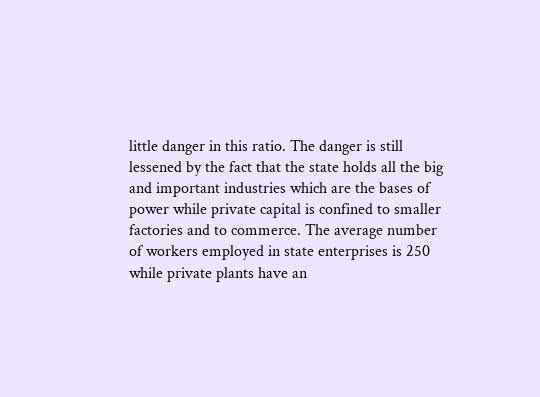little danger in this ratio. The danger is still lessened by the fact that the state holds all the big and important industries which are the bases of power while private capital is confined to smaller factories and to commerce. The average number of workers employed in state enterprises is 250 while private plants have an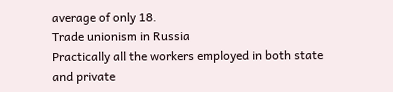average of only 18.
Trade unionism in Russia
Practically all the workers employed in both state and private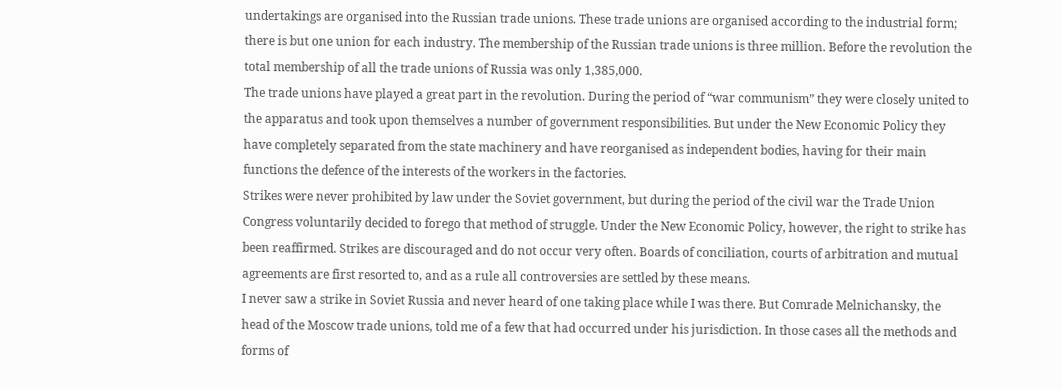undertakings are organised into the Russian trade unions. These trade unions are organised according to the industrial form; there is but one union for each industry. The membership of the Russian trade unions is three million. Before the revolution the total membership of all the trade unions of Russia was only 1,385,000.
The trade unions have played a great part in the revolution. During the period of “war communism” they were closely united to the apparatus and took upon themselves a number of government responsibilities. But under the New Economic Policy they have completely separated from the state machinery and have reorganised as independent bodies, having for their main functions the defence of the interests of the workers in the factories.
Strikes were never prohibited by law under the Soviet government, but during the period of the civil war the Trade Union Congress voluntarily decided to forego that method of struggle. Under the New Economic Policy, however, the right to strike has been reaffirmed. Strikes are discouraged and do not occur very often. Boards of conciliation, courts of arbitration and mutual agreements are first resorted to, and as a rule all controversies are settled by these means.
I never saw a strike in Soviet Russia and never heard of one taking place while I was there. But Comrade Melnichansky, the head of the Moscow trade unions, told me of a few that had occurred under his jurisdiction. In those cases all the methods and forms of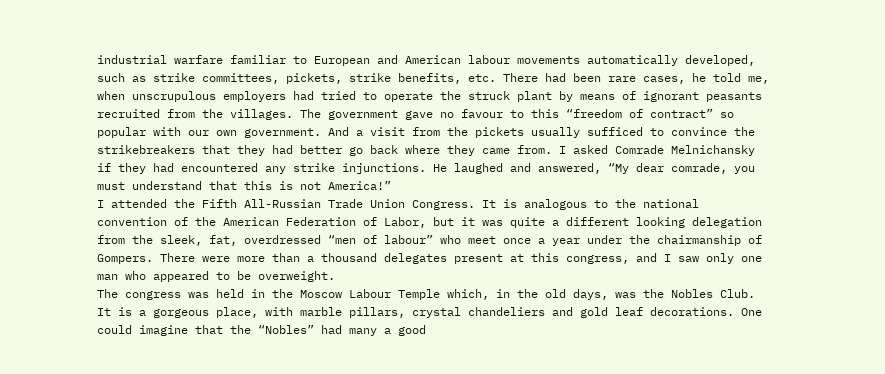industrial warfare familiar to European and American labour movements automatically developed, such as strike committees, pickets, strike benefits, etc. There had been rare cases, he told me, when unscrupulous employers had tried to operate the struck plant by means of ignorant peasants recruited from the villages. The government gave no favour to this “freedom of contract” so popular with our own government. And a visit from the pickets usually sufficed to convince the strikebreakers that they had better go back where they came from. I asked Comrade Melnichansky if they had encountered any strike injunctions. He laughed and answered, “My dear comrade, you must understand that this is not America!”
I attended the Fifth All-Russian Trade Union Congress. It is analogous to the national convention of the American Federation of Labor, but it was quite a different looking delegation from the sleek, fat, overdressed “men of labour” who meet once a year under the chairmanship of Gompers. There were more than a thousand delegates present at this congress, and I saw only one man who appeared to be overweight.
The congress was held in the Moscow Labour Temple which, in the old days, was the Nobles Club. It is a gorgeous place, with marble pillars, crystal chandeliers and gold leaf decorations. One could imagine that the “Nobles” had many a good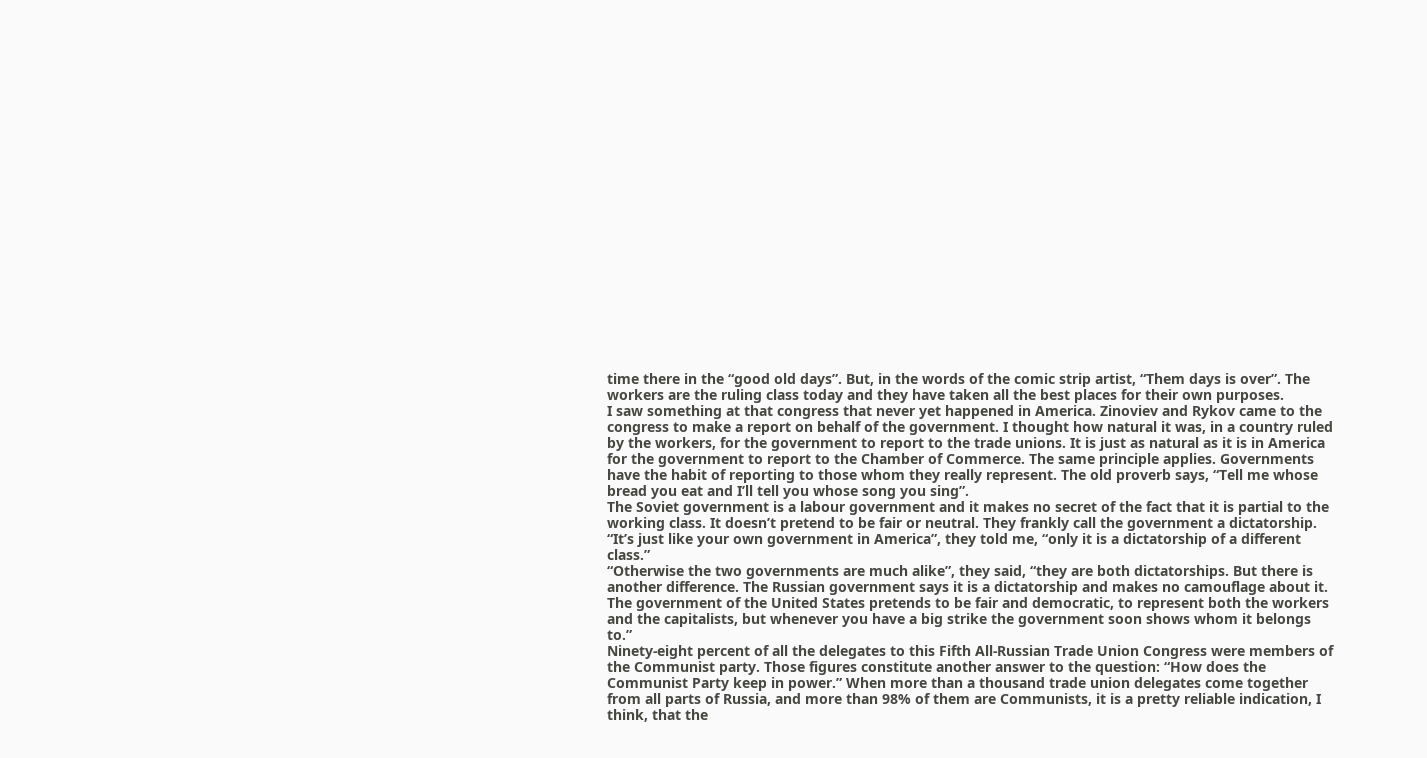time there in the “good old days”. But, in the words of the comic strip artist, “Them days is over”. The workers are the ruling class today and they have taken all the best places for their own purposes.
I saw something at that congress that never yet happened in America. Zinoviev and Rykov came to the congress to make a report on behalf of the government. I thought how natural it was, in a country ruled by the workers, for the government to report to the trade unions. It is just as natural as it is in America for the government to report to the Chamber of Commerce. The same principle applies. Governments have the habit of reporting to those whom they really represent. The old proverb says, “Tell me whose bread you eat and I’ll tell you whose song you sing”.
The Soviet government is a labour government and it makes no secret of the fact that it is partial to the working class. It doesn’t pretend to be fair or neutral. They frankly call the government a dictatorship. “It’s just like your own government in America”, they told me, “only it is a dictatorship of a different class.”
“Otherwise the two governments are much alike”, they said, “they are both dictatorships. But there is another difference. The Russian government says it is a dictatorship and makes no camouflage about it. The government of the United States pretends to be fair and democratic, to represent both the workers and the capitalists, but whenever you have a big strike the government soon shows whom it belongs to.”
Ninety-eight percent of all the delegates to this Fifth All-Russian Trade Union Congress were members of the Communist party. Those figures constitute another answer to the question: “How does the Communist Party keep in power.” When more than a thousand trade union delegates come together from all parts of Russia, and more than 98% of them are Communists, it is a pretty reliable indication, I think, that the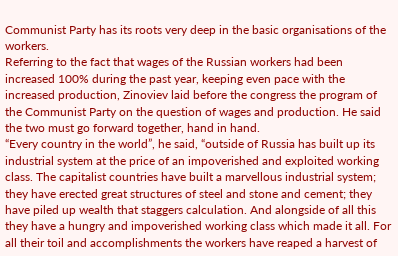Communist Party has its roots very deep in the basic organisations of the workers.
Referring to the fact that wages of the Russian workers had been increased 100% during the past year, keeping even pace with the increased production, Zinoviev laid before the congress the program of the Communist Party on the question of wages and production. He said the two must go forward together, hand in hand.
“Every country in the world”, he said, “outside of Russia has built up its industrial system at the price of an impoverished and exploited working class. The capitalist countries have built a marvellous industrial system; they have erected great structures of steel and stone and cement; they have piled up wealth that staggers calculation. And alongside of all this they have a hungry and impoverished working class which made it all. For all their toil and accomplishments the workers have reaped a harvest of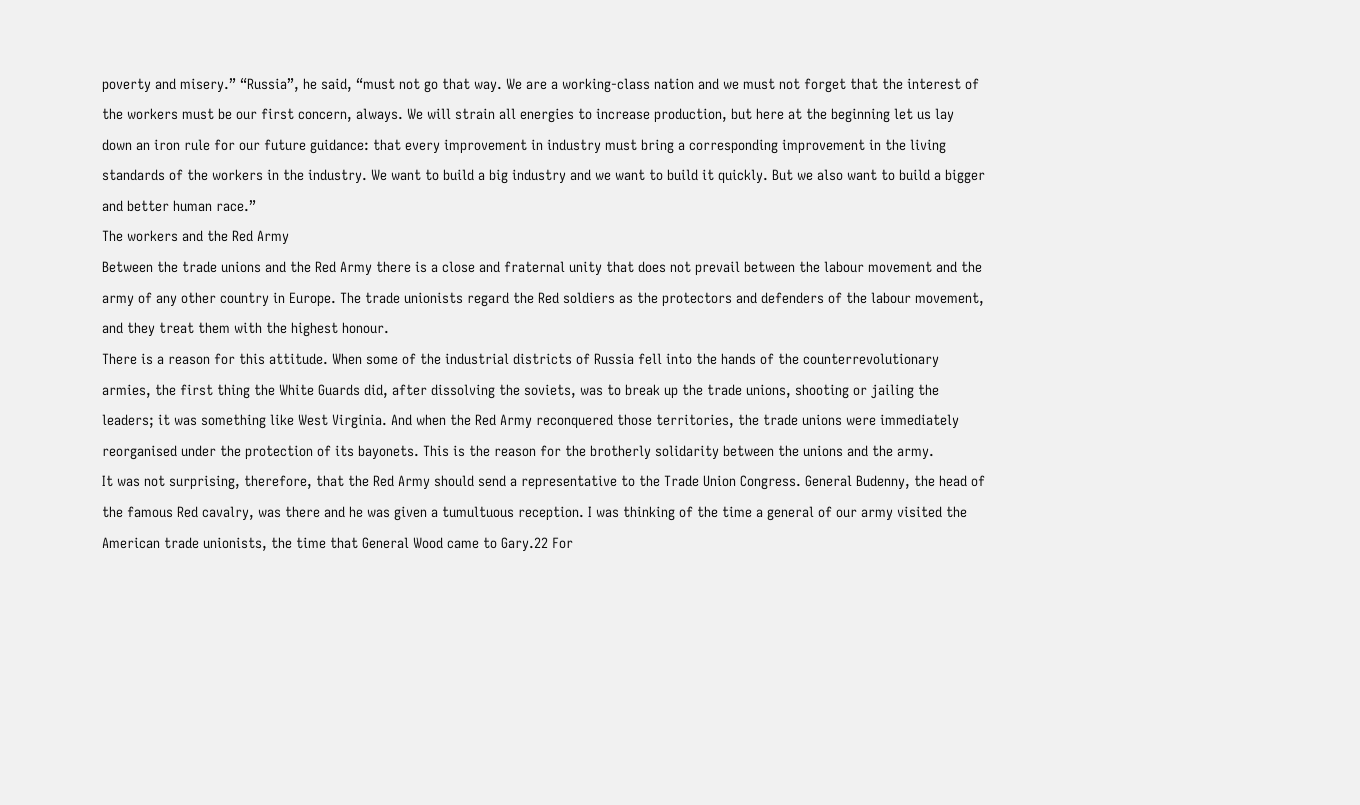poverty and misery.” “Russia”, he said, “must not go that way. We are a working-class nation and we must not forget that the interest of the workers must be our first concern, always. We will strain all energies to increase production, but here at the beginning let us lay down an iron rule for our future guidance: that every improvement in industry must bring a corresponding improvement in the living standards of the workers in the industry. We want to build a big industry and we want to build it quickly. But we also want to build a bigger and better human race.”
The workers and the Red Army
Between the trade unions and the Red Army there is a close and fraternal unity that does not prevail between the labour movement and the army of any other country in Europe. The trade unionists regard the Red soldiers as the protectors and defenders of the labour movement, and they treat them with the highest honour.
There is a reason for this attitude. When some of the industrial districts of Russia fell into the hands of the counterrevolutionary armies, the first thing the White Guards did, after dissolving the soviets, was to break up the trade unions, shooting or jailing the leaders; it was something like West Virginia. And when the Red Army reconquered those territories, the trade unions were immediately reorganised under the protection of its bayonets. This is the reason for the brotherly solidarity between the unions and the army.
It was not surprising, therefore, that the Red Army should send a representative to the Trade Union Congress. General Budenny, the head of the famous Red cavalry, was there and he was given a tumultuous reception. I was thinking of the time a general of our army visited the American trade unionists, the time that General Wood came to Gary.22 For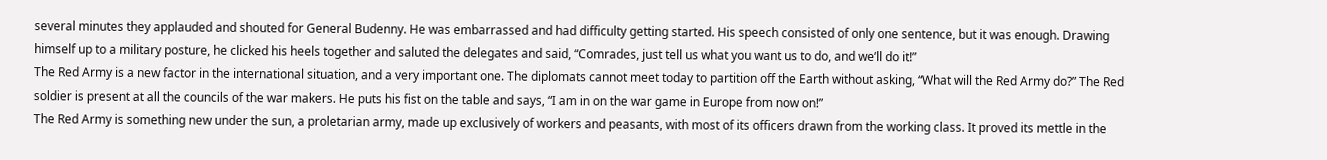several minutes they applauded and shouted for General Budenny. He was embarrassed and had difficulty getting started. His speech consisted of only one sentence, but it was enough. Drawing himself up to a military posture, he clicked his heels together and saluted the delegates and said, “Comrades, just tell us what you want us to do, and we’ll do it!”
The Red Army is a new factor in the international situation, and a very important one. The diplomats cannot meet today to partition off the Earth without asking, “What will the Red Army do?” The Red soldier is present at all the councils of the war makers. He puts his fist on the table and says, “I am in on the war game in Europe from now on!”
The Red Army is something new under the sun, a proletarian army, made up exclusively of workers and peasants, with most of its officers drawn from the working class. It proved its mettle in the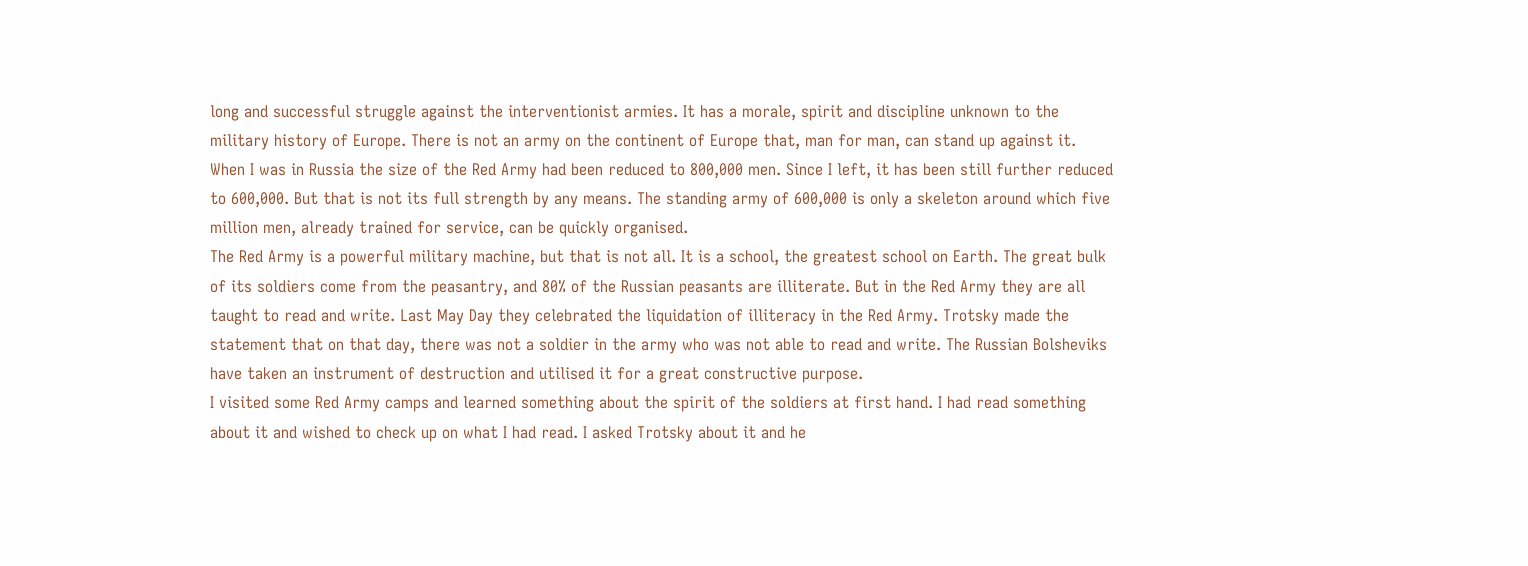long and successful struggle against the interventionist armies. It has a morale, spirit and discipline unknown to the military history of Europe. There is not an army on the continent of Europe that, man for man, can stand up against it.
When I was in Russia the size of the Red Army had been reduced to 800,000 men. Since I left, it has been still further reduced to 600,000. But that is not its full strength by any means. The standing army of 600,000 is only a skeleton around which five million men, already trained for service, can be quickly organised.
The Red Army is a powerful military machine, but that is not all. It is a school, the greatest school on Earth. The great bulk of its soldiers come from the peasantry, and 80% of the Russian peasants are illiterate. But in the Red Army they are all taught to read and write. Last May Day they celebrated the liquidation of illiteracy in the Red Army. Trotsky made the statement that on that day, there was not a soldier in the army who was not able to read and write. The Russian Bolsheviks have taken an instrument of destruction and utilised it for a great constructive purpose.
I visited some Red Army camps and learned something about the spirit of the soldiers at first hand. I had read something about it and wished to check up on what I had read. I asked Trotsky about it and he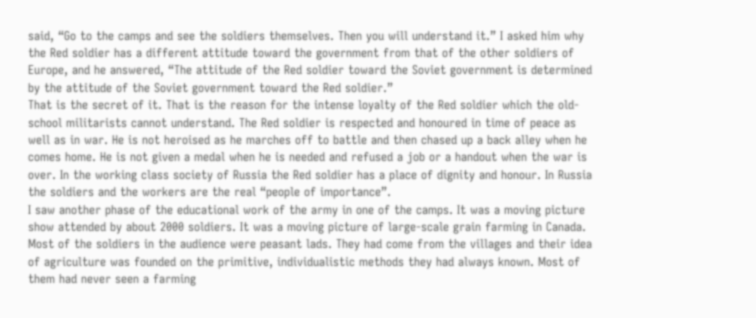said, “Go to the camps and see the soldiers themselves. Then you will understand it.” I asked him why the Red soldier has a different attitude toward the government from that of the other soldiers of Europe, and he answered, “The attitude of the Red soldier toward the Soviet government is determined by the attitude of the Soviet government toward the Red soldier.”
That is the secret of it. That is the reason for the intense loyalty of the Red soldier which the old-school militarists cannot understand. The Red soldier is respected and honoured in time of peace as well as in war. He is not heroised as he marches off to battle and then chased up a back alley when he comes home. He is not given a medal when he is needed and refused a job or a handout when the war is over. In the working class society of Russia the Red soldier has a place of dignity and honour. In Russia the soldiers and the workers are the real “people of importance”.
I saw another phase of the educational work of the army in one of the camps. It was a moving picture show attended by about 2000 soldiers. It was a moving picture of large-scale grain farming in Canada. Most of the soldiers in the audience were peasant lads. They had come from the villages and their idea of agriculture was founded on the primitive, individualistic methods they had always known. Most of them had never seen a farming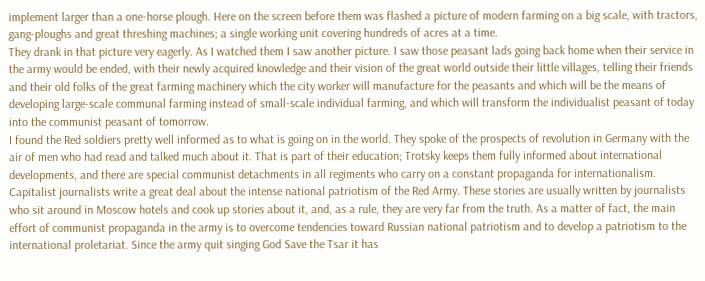implement larger than a one-horse plough. Here on the screen before them was flashed a picture of modern farming on a big scale, with tractors, gang-ploughs and great threshing machines; a single working unit covering hundreds of acres at a time.
They drank in that picture very eagerly. As I watched them I saw another picture. I saw those peasant lads going back home when their service in the army would be ended, with their newly acquired knowledge and their vision of the great world outside their little villages, telling their friends and their old folks of the great farming machinery which the city worker will manufacture for the peasants and which will be the means of developing large-scale communal farming instead of small-scale individual farming, and which will transform the individualist peasant of today into the communist peasant of tomorrow.
I found the Red soldiers pretty well informed as to what is going on in the world. They spoke of the prospects of revolution in Germany with the air of men who had read and talked much about it. That is part of their education; Trotsky keeps them fully informed about international developments, and there are special communist detachments in all regiments who carry on a constant propaganda for internationalism.
Capitalist journalists write a great deal about the intense national patriotism of the Red Army. These stories are usually written by journalists who sit around in Moscow hotels and cook up stories about it, and, as a rule, they are very far from the truth. As a matter of fact, the main effort of communist propaganda in the army is to overcome tendencies toward Russian national patriotism and to develop a patriotism to the international proletariat. Since the army quit singing God Save the Tsar it has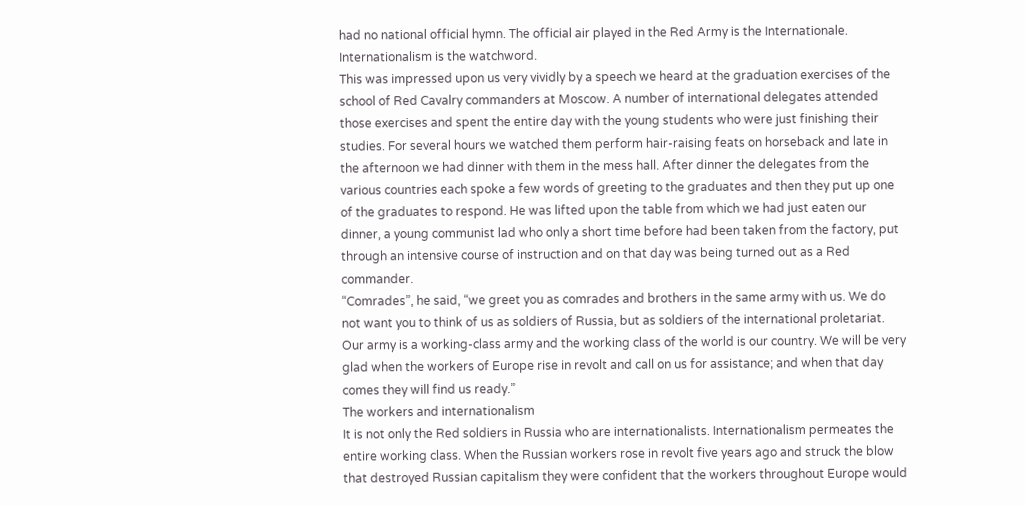had no national official hymn. The official air played in the Red Army is the Internationale. Internationalism is the watchword.
This was impressed upon us very vividly by a speech we heard at the graduation exercises of the school of Red Cavalry commanders at Moscow. A number of international delegates attended those exercises and spent the entire day with the young students who were just finishing their studies. For several hours we watched them perform hair-raising feats on horseback and late in the afternoon we had dinner with them in the mess hall. After dinner the delegates from the various countries each spoke a few words of greeting to the graduates and then they put up one of the graduates to respond. He was lifted upon the table from which we had just eaten our dinner, a young communist lad who only a short time before had been taken from the factory, put through an intensive course of instruction and on that day was being turned out as a Red commander.
“Comrades”, he said, “we greet you as comrades and brothers in the same army with us. We do not want you to think of us as soldiers of Russia, but as soldiers of the international proletariat. Our army is a working-class army and the working class of the world is our country. We will be very glad when the workers of Europe rise in revolt and call on us for assistance; and when that day comes they will find us ready.”
The workers and internationalism
It is not only the Red soldiers in Russia who are internationalists. Internationalism permeates the entire working class. When the Russian workers rose in revolt five years ago and struck the blow that destroyed Russian capitalism they were confident that the workers throughout Europe would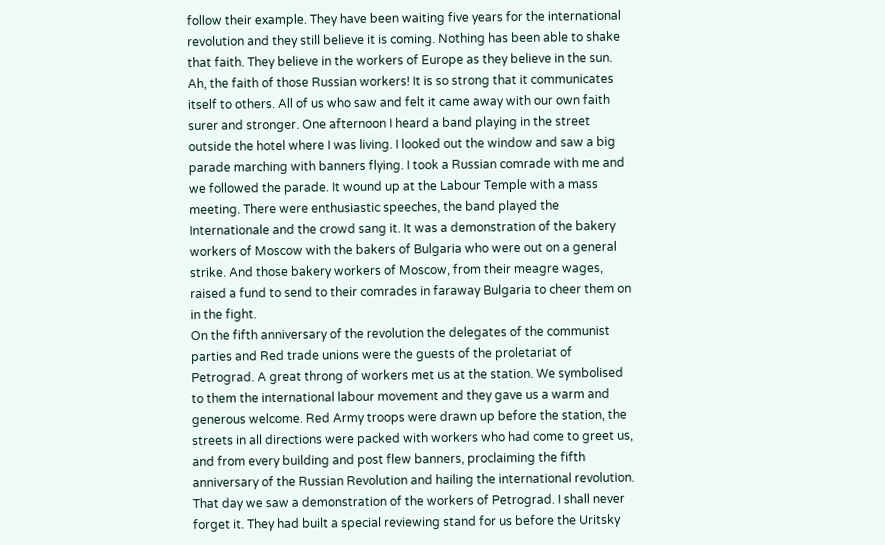follow their example. They have been waiting five years for the international revolution and they still believe it is coming. Nothing has been able to shake that faith. They believe in the workers of Europe as they believe in the sun.
Ah, the faith of those Russian workers! It is so strong that it communicates itself to others. All of us who saw and felt it came away with our own faith surer and stronger. One afternoon I heard a band playing in the street outside the hotel where I was living. I looked out the window and saw a big parade marching with banners flying. I took a Russian comrade with me and we followed the parade. It wound up at the Labour Temple with a mass meeting. There were enthusiastic speeches, the band played the Internationale and the crowd sang it. It was a demonstration of the bakery workers of Moscow with the bakers of Bulgaria who were out on a general strike. And those bakery workers of Moscow, from their meagre wages, raised a fund to send to their comrades in faraway Bulgaria to cheer them on in the fight.
On the fifth anniversary of the revolution the delegates of the communist parties and Red trade unions were the guests of the proletariat of Petrograd. A great throng of workers met us at the station. We symbolised to them the international labour movement and they gave us a warm and generous welcome. Red Army troops were drawn up before the station, the streets in all directions were packed with workers who had come to greet us, and from every building and post flew banners, proclaiming the fifth anniversary of the Russian Revolution and hailing the international revolution.
That day we saw a demonstration of the workers of Petrograd. I shall never forget it. They had built a special reviewing stand for us before the Uritsky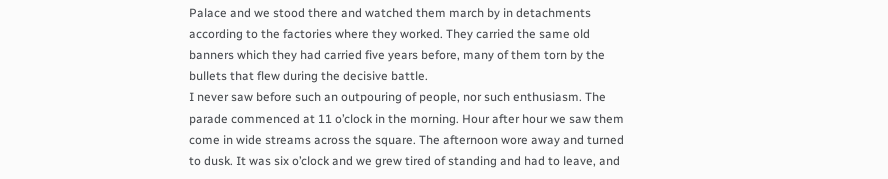Palace and we stood there and watched them march by in detachments according to the factories where they worked. They carried the same old banners which they had carried five years before, many of them torn by the bullets that flew during the decisive battle.
I never saw before such an outpouring of people, nor such enthusiasm. The parade commenced at 11 o’clock in the morning. Hour after hour we saw them come in wide streams across the square. The afternoon wore away and turned to dusk. It was six o’clock and we grew tired of standing and had to leave, and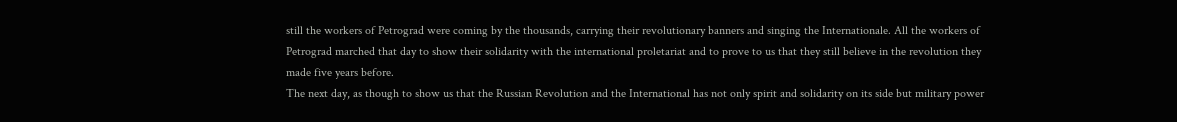still the workers of Petrograd were coming by the thousands, carrying their revolutionary banners and singing the Internationale. All the workers of Petrograd marched that day to show their solidarity with the international proletariat and to prove to us that they still believe in the revolution they made five years before.
The next day, as though to show us that the Russian Revolution and the International has not only spirit and solidarity on its side but military power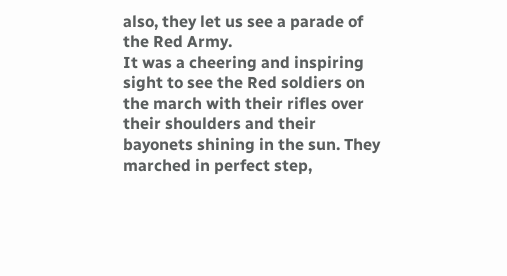also, they let us see a parade of the Red Army.
It was a cheering and inspiring sight to see the Red soldiers on the march with their rifles over their shoulders and their bayonets shining in the sun. They marched in perfect step,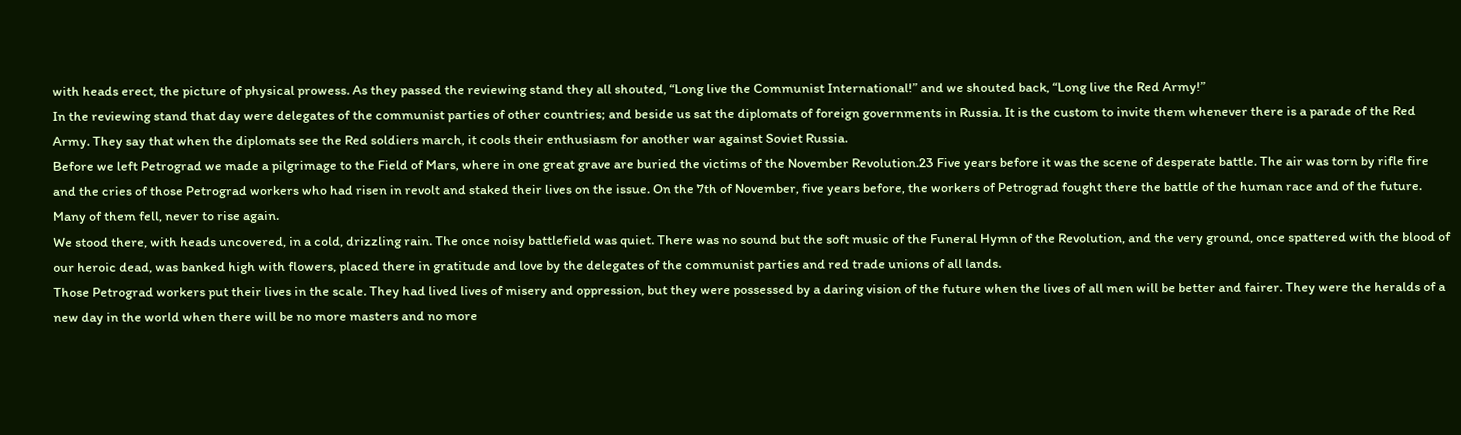with heads erect, the picture of physical prowess. As they passed the reviewing stand they all shouted, “Long live the Communist International!” and we shouted back, “Long live the Red Army!”
In the reviewing stand that day were delegates of the communist parties of other countries; and beside us sat the diplomats of foreign governments in Russia. It is the custom to invite them whenever there is a parade of the Red Army. They say that when the diplomats see the Red soldiers march, it cools their enthusiasm for another war against Soviet Russia.
Before we left Petrograd we made a pilgrimage to the Field of Mars, where in one great grave are buried the victims of the November Revolution.23 Five years before it was the scene of desperate battle. The air was torn by rifle fire and the cries of those Petrograd workers who had risen in revolt and staked their lives on the issue. On the 7th of November, five years before, the workers of Petrograd fought there the battle of the human race and of the future. Many of them fell, never to rise again.
We stood there, with heads uncovered, in a cold, drizzling rain. The once noisy battlefield was quiet. There was no sound but the soft music of the Funeral Hymn of the Revolution, and the very ground, once spattered with the blood of our heroic dead, was banked high with flowers, placed there in gratitude and love by the delegates of the communist parties and red trade unions of all lands.
Those Petrograd workers put their lives in the scale. They had lived lives of misery and oppression, but they were possessed by a daring vision of the future when the lives of all men will be better and fairer. They were the heralds of a new day in the world when there will be no more masters and no more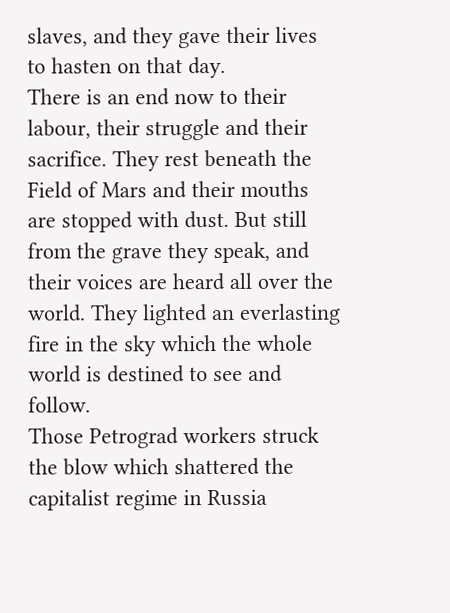slaves, and they gave their lives to hasten on that day.
There is an end now to their labour, their struggle and their sacrifice. They rest beneath the Field of Mars and their mouths are stopped with dust. But still from the grave they speak, and their voices are heard all over the world. They lighted an everlasting fire in the sky which the whole world is destined to see and follow.
Those Petrograd workers struck the blow which shattered the capitalist regime in Russia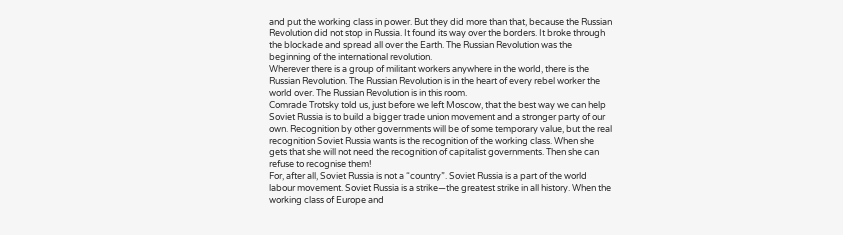and put the working class in power. But they did more than that, because the Russian Revolution did not stop in Russia. It found its way over the borders. It broke through the blockade and spread all over the Earth. The Russian Revolution was the beginning of the international revolution.
Wherever there is a group of militant workers anywhere in the world, there is the Russian Revolution. The Russian Revolution is in the heart of every rebel worker the world over. The Russian Revolution is in this room.
Comrade Trotsky told us, just before we left Moscow, that the best way we can help Soviet Russia is to build a bigger trade union movement and a stronger party of our own. Recognition by other governments will be of some temporary value, but the real recognition Soviet Russia wants is the recognition of the working class. When she gets that she will not need the recognition of capitalist governments. Then she can refuse to recognise them!
For, after all, Soviet Russia is not a “country”. Soviet Russia is a part of the world labour movement. Soviet Russia is a strike—the greatest strike in all history. When the working class of Europe and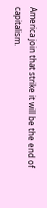America join that strike it will be the end of capitalism.